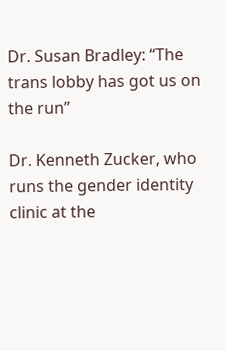Dr. Susan Bradley: “The trans lobby has got us on the run”

Dr. Kenneth Zucker, who runs the gender identity clinic at the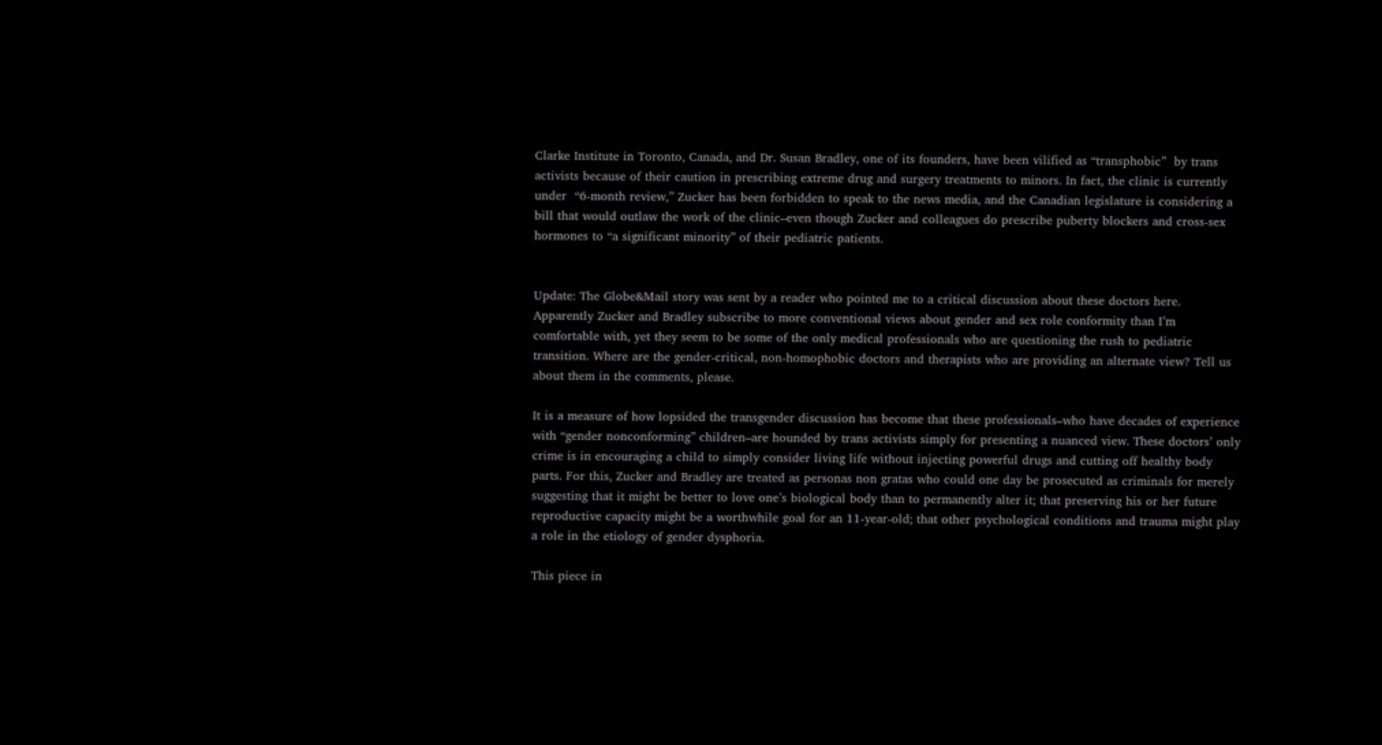Clarke Institute in Toronto, Canada, and Dr. Susan Bradley, one of its founders, have been vilified as “transphobic”  by trans activists because of their caution in prescribing extreme drug and surgery treatments to minors. In fact, the clinic is currently under  “6-month review,” Zucker has been forbidden to speak to the news media, and the Canadian legislature is considering a bill that would outlaw the work of the clinic–even though Zucker and colleagues do prescribe puberty blockers and cross-sex hormones to “a significant minority” of their pediatric patients.


Update: The Globe&Mail story was sent by a reader who pointed me to a critical discussion about these doctors here. Apparently Zucker and Bradley subscribe to more conventional views about gender and sex role conformity than I’m comfortable with, yet they seem to be some of the only medical professionals who are questioning the rush to pediatric transition. Where are the gender-critical, non-homophobic doctors and therapists who are providing an alternate view? Tell us about them in the comments, please.

It is a measure of how lopsided the transgender discussion has become that these professionals–who have decades of experience with “gender nonconforming” children–are hounded by trans activists simply for presenting a nuanced view. These doctors’ only crime is in encouraging a child to simply consider living life without injecting powerful drugs and cutting off healthy body parts. For this, Zucker and Bradley are treated as personas non gratas who could one day be prosecuted as criminals for merely suggesting that it might be better to love one’s biological body than to permanently alter it; that preserving his or her future reproductive capacity might be a worthwhile goal for an 11-year-old; that other psychological conditions and trauma might play a role in the etiology of gender dysphoria.

This piece in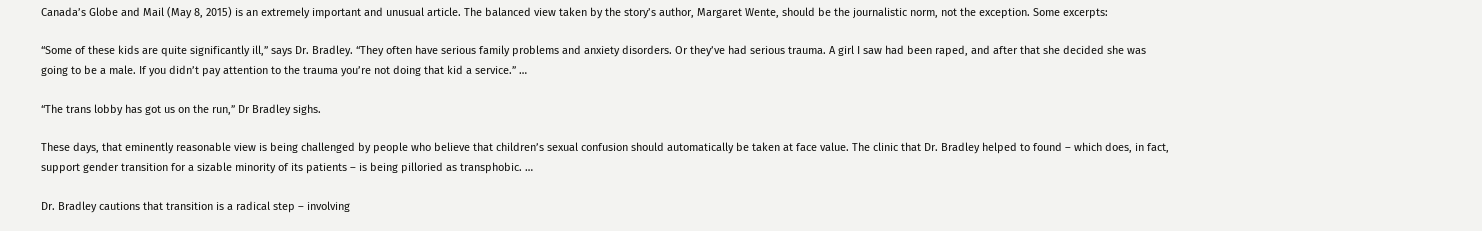Canada’s Globe and Mail (May 8, 2015) is an extremely important and unusual article. The balanced view taken by the story’s author, Margaret Wente, should be the journalistic norm, not the exception. Some excerpts:

“Some of these kids are quite significantly ill,” says Dr. Bradley. “They often have serious family problems and anxiety disorders. Or they’ve had serious trauma. A girl I saw had been raped, and after that she decided she was going to be a male. If you didn’t pay attention to the trauma you’re not doing that kid a service.” …

“The trans lobby has got us on the run,” Dr Bradley sighs.

These days, that eminently reasonable view is being challenged by people who believe that children’s sexual confusion should automatically be taken at face value. The clinic that Dr. Bradley helped to found – which does, in fact, support gender transition for a sizable minority of its patients – is being pilloried as transphobic. …

Dr. Bradley cautions that transition is a radical step – involving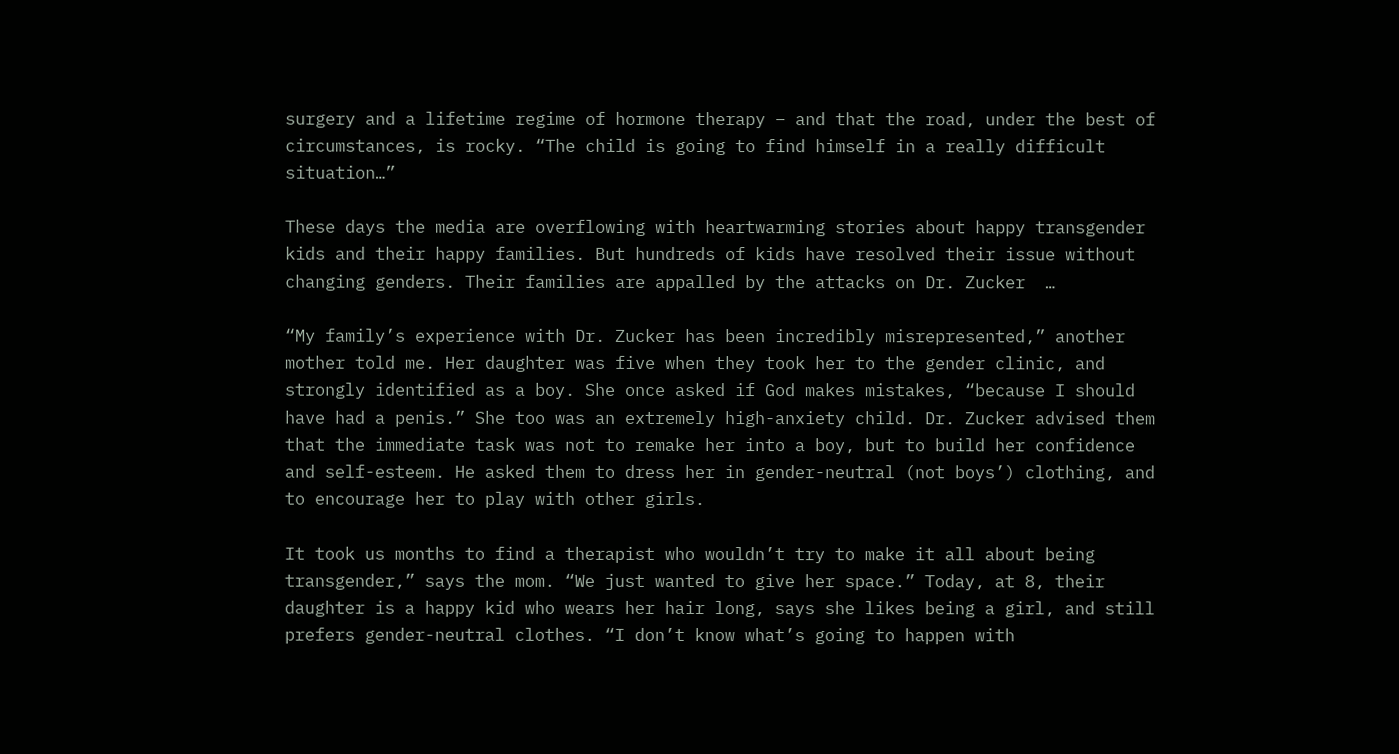surgery and a lifetime regime of hormone therapy – and that the road, under the best of circumstances, is rocky. “The child is going to find himself in a really difficult situation…”

These days the media are overflowing with heartwarming stories about happy transgender kids and their happy families. But hundreds of kids have resolved their issue without changing genders. Their families are appalled by the attacks on Dr. Zucker  …

“My family’s experience with Dr. Zucker has been incredibly misrepresented,” another mother told me. Her daughter was five when they took her to the gender clinic, and strongly identified as a boy. She once asked if God makes mistakes, “because I should have had a penis.” She too was an extremely high-anxiety child. Dr. Zucker advised them that the immediate task was not to remake her into a boy, but to build her confidence and self-esteem. He asked them to dress her in gender-neutral (not boys’) clothing, and to encourage her to play with other girls.

It took us months to find a therapist who wouldn’t try to make it all about being transgender,” says the mom. “We just wanted to give her space.” Today, at 8, their daughter is a happy kid who wears her hair long, says she likes being a girl, and still prefers gender-neutral clothes. “I don’t know what’s going to happen with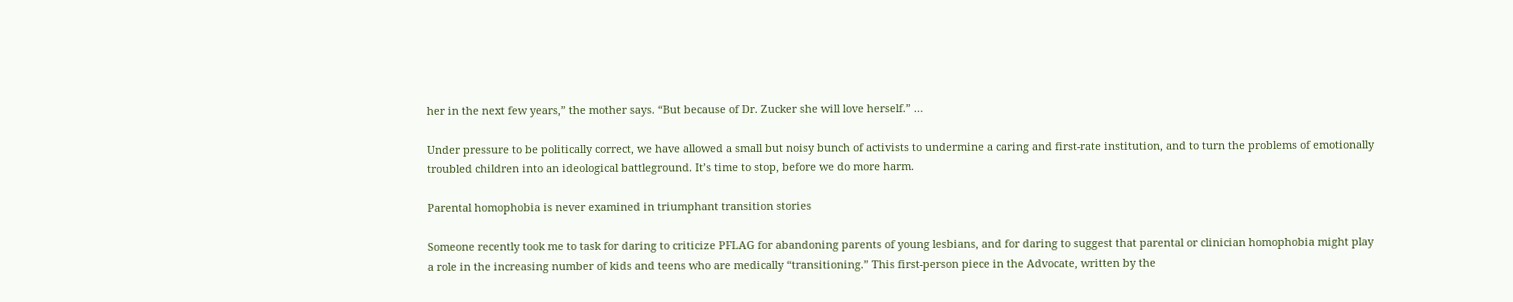her in the next few years,” the mother says. “But because of Dr. Zucker she will love herself.” …

Under pressure to be politically correct, we have allowed a small but noisy bunch of activists to undermine a caring and first-rate institution, and to turn the problems of emotionally troubled children into an ideological battleground. It’s time to stop, before we do more harm.

Parental homophobia is never examined in triumphant transition stories

Someone recently took me to task for daring to criticize PFLAG for abandoning parents of young lesbians, and for daring to suggest that parental or clinician homophobia might play a role in the increasing number of kids and teens who are medically “transitioning.” This first-person piece in the Advocate, written by the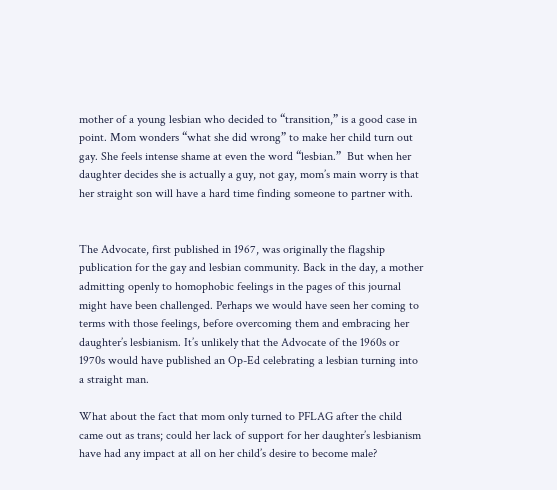mother of a young lesbian who decided to “transition,” is a good case in point. Mom wonders “what she did wrong” to make her child turn out gay. She feels intense shame at even the word “lesbian.”  But when her daughter decides she is actually a guy, not gay, mom’s main worry is that her straight son will have a hard time finding someone to partner with.


The Advocate, first published in 1967, was originally the flagship publication for the gay and lesbian community. Back in the day, a mother admitting openly to homophobic feelings in the pages of this journal might have been challenged. Perhaps we would have seen her coming to terms with those feelings, before overcoming them and embracing her daughter’s lesbianism. It’s unlikely that the Advocate of the 1960s or 1970s would have published an Op-Ed celebrating a lesbian turning into a straight man.

What about the fact that mom only turned to PFLAG after the child came out as trans; could her lack of support for her daughter’s lesbianism have had any impact at all on her child’s desire to become male?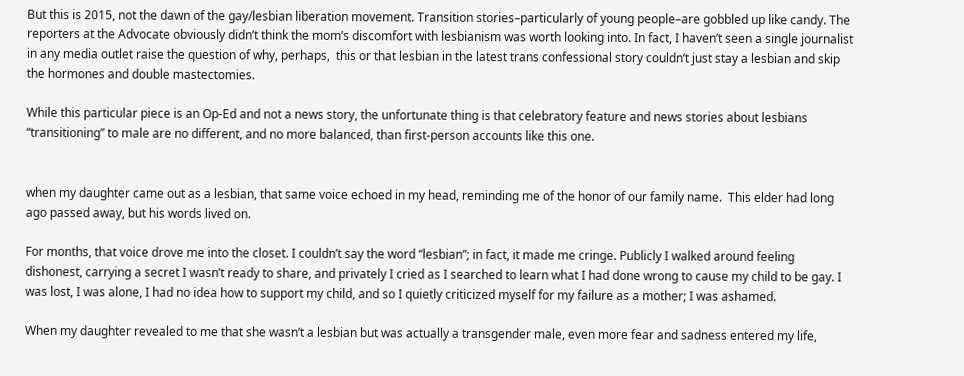But this is 2015, not the dawn of the gay/lesbian liberation movement. Transition stories–particularly of young people–are gobbled up like candy. The reporters at the Advocate obviously didn’t think the mom’s discomfort with lesbianism was worth looking into. In fact, I haven’t seen a single journalist in any media outlet raise the question of why, perhaps,  this or that lesbian in the latest trans confessional story couldn’t just stay a lesbian and skip the hormones and double mastectomies.

While this particular piece is an Op-Ed and not a news story, the unfortunate thing is that celebratory feature and news stories about lesbians “transitioning” to male are no different, and no more balanced, than first-person accounts like this one.


when my daughter came out as a lesbian, that same voice echoed in my head, reminding me of the honor of our family name.  This elder had long ago passed away, but his words lived on.

For months, that voice drove me into the closet. I couldn’t say the word “lesbian”; in fact, it made me cringe. Publicly I walked around feeling dishonest, carrying a secret I wasn’t ready to share, and privately I cried as I searched to learn what I had done wrong to cause my child to be gay. I was lost, I was alone, I had no idea how to support my child, and so I quietly criticized myself for my failure as a mother; I was ashamed.

When my daughter revealed to me that she wasn’t a lesbian but was actually a transgender male, even more fear and sadness entered my life,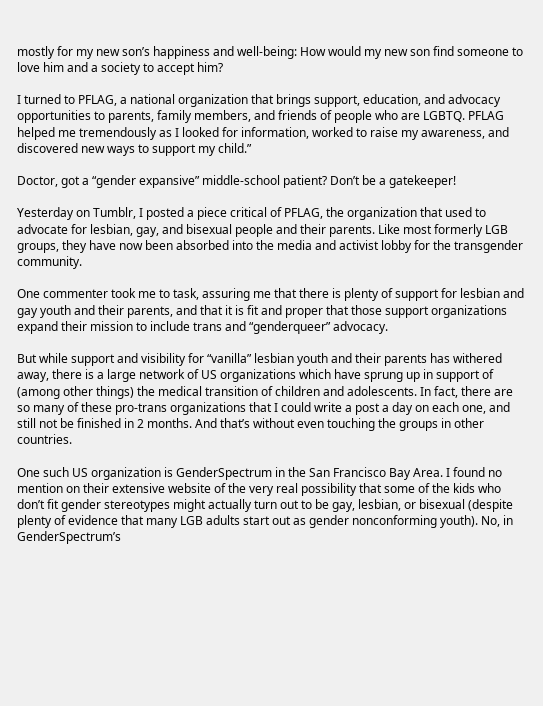mostly for my new son’s happiness and well-being: How would my new son find someone to love him and a society to accept him?

I turned to PFLAG, a national organization that brings support, education, and advocacy opportunities to parents, family members, and friends of people who are LGBTQ. PFLAG helped me tremendously as I looked for information, worked to raise my awareness, and discovered new ways to support my child.”

Doctor, got a “gender expansive” middle-school patient? Don’t be a gatekeeper!

Yesterday on Tumblr, I posted a piece critical of PFLAG, the organization that used to advocate for lesbian, gay, and bisexual people and their parents. Like most formerly LGB groups, they have now been absorbed into the media and activist lobby for the transgender community.

One commenter took me to task, assuring me that there is plenty of support for lesbian and gay youth and their parents, and that it is fit and proper that those support organizations expand their mission to include trans and “genderqueer” advocacy.

But while support and visibility for “vanilla” lesbian youth and their parents has withered away, there is a large network of US organizations which have sprung up in support of (among other things) the medical transition of children and adolescents. In fact, there are so many of these pro-trans organizations that I could write a post a day on each one, and still not be finished in 2 months. And that’s without even touching the groups in other countries.

One such US organization is GenderSpectrum in the San Francisco Bay Area. I found no mention on their extensive website of the very real possibility that some of the kids who don’t fit gender stereotypes might actually turn out to be gay, lesbian, or bisexual (despite plenty of evidence that many LGB adults start out as gender nonconforming youth). No, in GenderSpectrum’s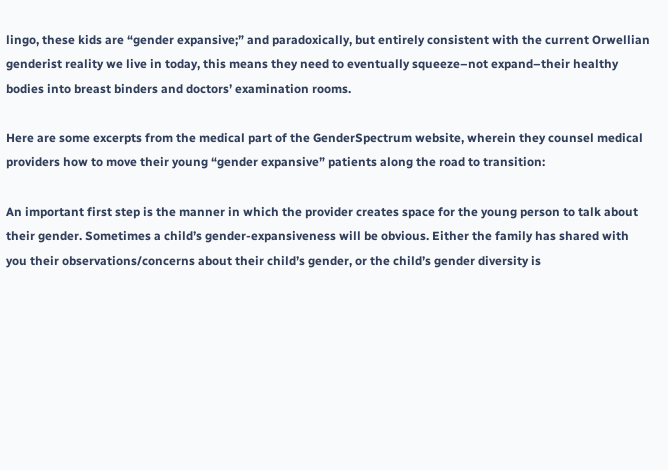lingo, these kids are “gender expansive;” and paradoxically, but entirely consistent with the current Orwellian genderist reality we live in today, this means they need to eventually squeeze–not expand–their healthy bodies into breast binders and doctors’ examination rooms.

Here are some excerpts from the medical part of the GenderSpectrum website, wherein they counsel medical providers how to move their young “gender expansive” patients along the road to transition:

An important first step is the manner in which the provider creates space for the young person to talk about their gender. Sometimes a child’s gender-expansiveness will be obvious. Either the family has shared with you their observations/concerns about their child’s gender, or the child’s gender diversity is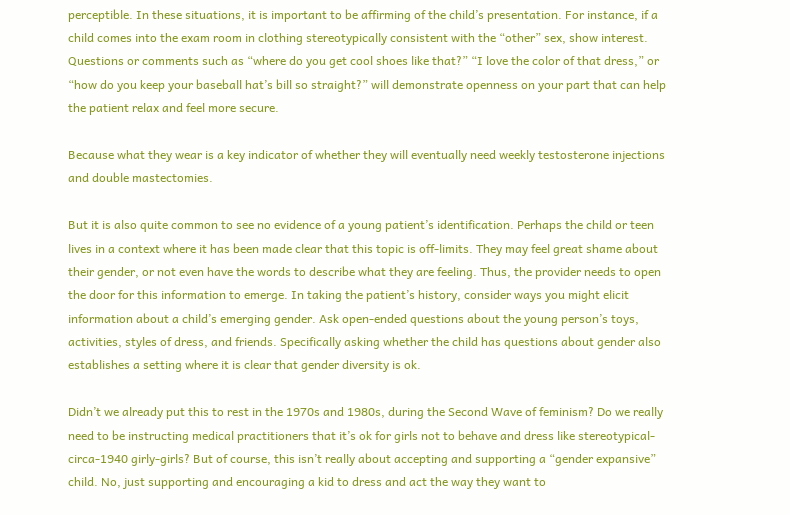perceptible. In these situations, it is important to be affirming of the child’s presentation. For instance, if a child comes into the exam room in clothing stereotypically consistent with the “other” sex, show interest. Questions or comments such as “where do you get cool shoes like that?” “I love the color of that dress,” or “how do you keep your baseball hat’s bill so straight?” will demonstrate openness on your part that can help the patient relax and feel more secure.

Because what they wear is a key indicator of whether they will eventually need weekly testosterone injections and double mastectomies.

But it is also quite common to see no evidence of a young patient’s identification. Perhaps the child or teen lives in a context where it has been made clear that this topic is off-limits. They may feel great shame about their gender, or not even have the words to describe what they are feeling. Thus, the provider needs to open the door for this information to emerge. In taking the patient’s history, consider ways you might elicit information about a child’s emerging gender. Ask open-ended questions about the young person’s toys, activities, styles of dress, and friends. Specifically asking whether the child has questions about gender also establishes a setting where it is clear that gender diversity is ok.

Didn’t we already put this to rest in the 1970s and 1980s, during the Second Wave of feminism? Do we really need to be instructing medical practitioners that it’s ok for girls not to behave and dress like stereotypical-circa-1940 girly-girls? But of course, this isn’t really about accepting and supporting a “gender expansive” child. No, just supporting and encouraging a kid to dress and act the way they want to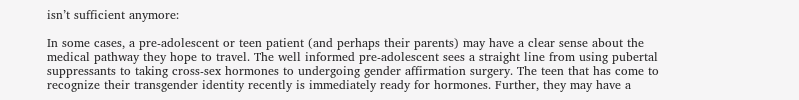isn’t sufficient anymore:

In some cases, a pre-adolescent or teen patient (and perhaps their parents) may have a clear sense about the medical pathway they hope to travel. The well informed pre-adolescent sees a straight line from using pubertal suppressants to taking cross-sex hormones to undergoing gender affirmation surgery. The teen that has come to recognize their transgender identity recently is immediately ready for hormones. Further, they may have a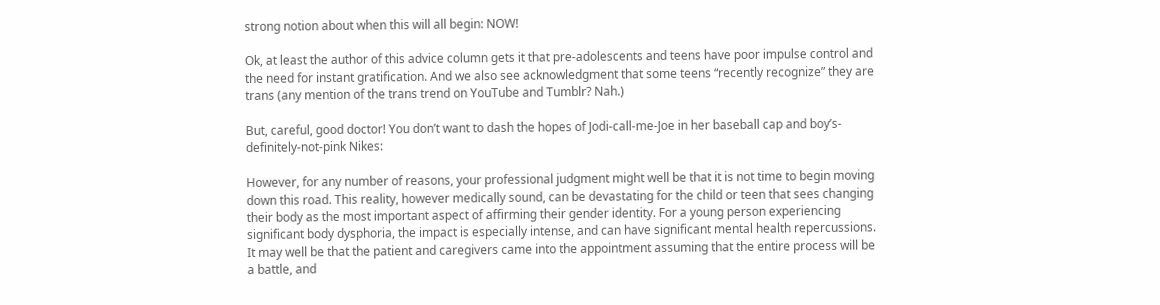strong notion about when this will all begin: NOW!

Ok, at least the author of this advice column gets it that pre-adolescents and teens have poor impulse control and the need for instant gratification. And we also see acknowledgment that some teens “recently recognize” they are trans (any mention of the trans trend on YouTube and Tumblr? Nah.)

But, careful, good doctor! You don’t want to dash the hopes of Jodi-call-me-Joe in her baseball cap and boy’s-definitely-not-pink Nikes:

However, for any number of reasons, your professional judgment might well be that it is not time to begin moving down this road. This reality, however medically sound, can be devastating for the child or teen that sees changing their body as the most important aspect of affirming their gender identity. For a young person experiencing significant body dysphoria, the impact is especially intense, and can have significant mental health repercussions. It may well be that the patient and caregivers came into the appointment assuming that the entire process will be a battle, and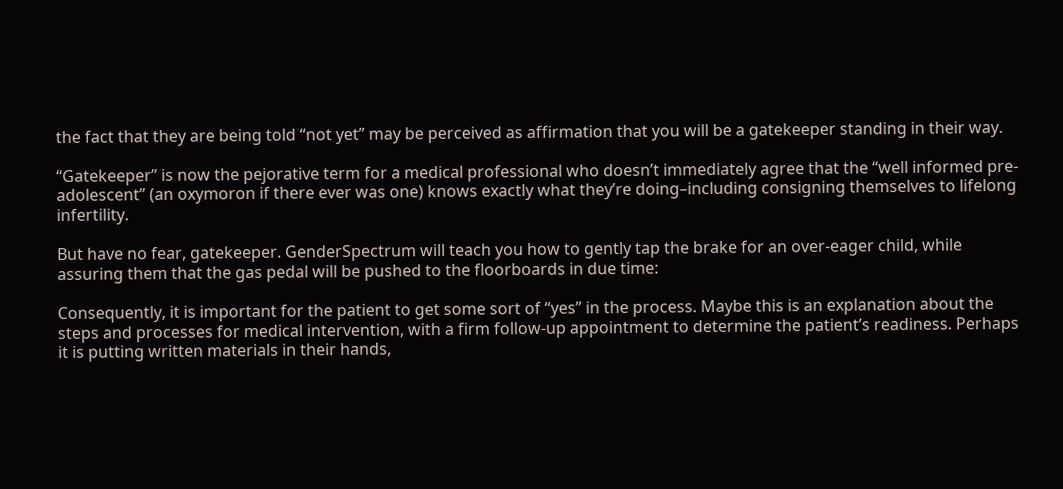the fact that they are being told “not yet” may be perceived as affirmation that you will be a gatekeeper standing in their way.

“Gatekeeper” is now the pejorative term for a medical professional who doesn’t immediately agree that the “well informed pre-adolescent” (an oxymoron if there ever was one) knows exactly what they’re doing–including consigning themselves to lifelong infertility.

But have no fear, gatekeeper. GenderSpectrum will teach you how to gently tap the brake for an over-eager child, while assuring them that the gas pedal will be pushed to the floorboards in due time:

Consequently, it is important for the patient to get some sort of “yes” in the process. Maybe this is an explanation about the steps and processes for medical intervention, with a firm follow-up appointment to determine the patient’s readiness. Perhaps it is putting written materials in their hands,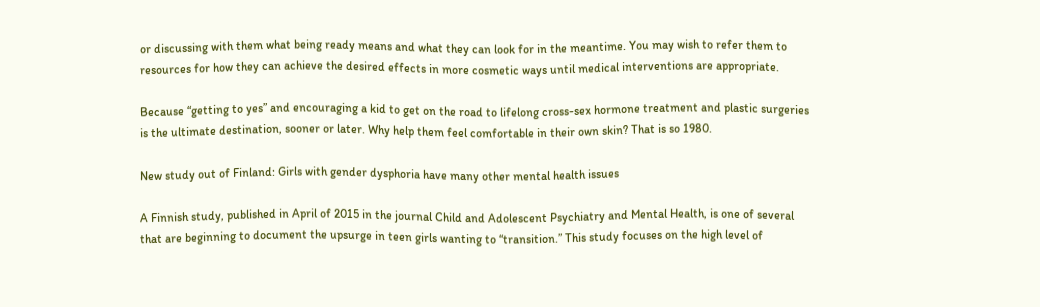or discussing with them what being ready means and what they can look for in the meantime. You may wish to refer them to resources for how they can achieve the desired effects in more cosmetic ways until medical interventions are appropriate.

Because “getting to yes” and encouraging a kid to get on the road to lifelong cross-sex hormone treatment and plastic surgeries is the ultimate destination, sooner or later. Why help them feel comfortable in their own skin? That is so 1980.

New study out of Finland: Girls with gender dysphoria have many other mental health issues

A Finnish study, published in April of 2015 in the journal Child and Adolescent Psychiatry and Mental Health, is one of several that are beginning to document the upsurge in teen girls wanting to “transition.” This study focuses on the high level of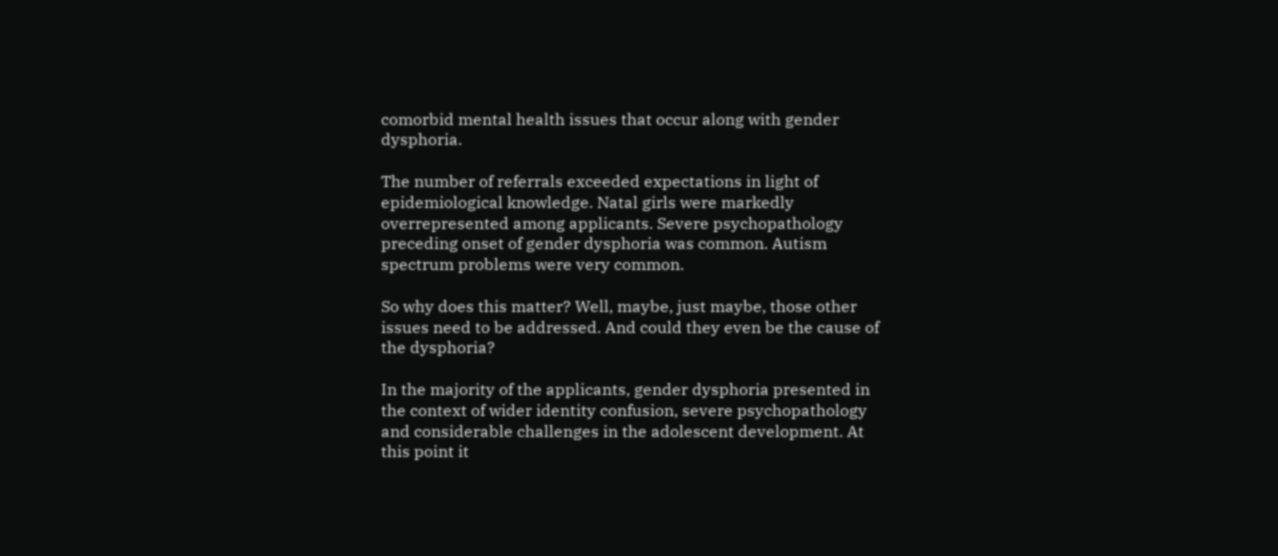comorbid mental health issues that occur along with gender dysphoria.

The number of referrals exceeded expectations in light of epidemiological knowledge. Natal girls were markedly overrepresented among applicants. Severe psychopathology preceding onset of gender dysphoria was common. Autism spectrum problems were very common.

So why does this matter? Well, maybe, just maybe, those other issues need to be addressed. And could they even be the cause of the dysphoria?

In the majority of the applicants, gender dysphoria presented in the context of wider identity confusion, severe psychopathology and considerable challenges in the adolescent development. At this point it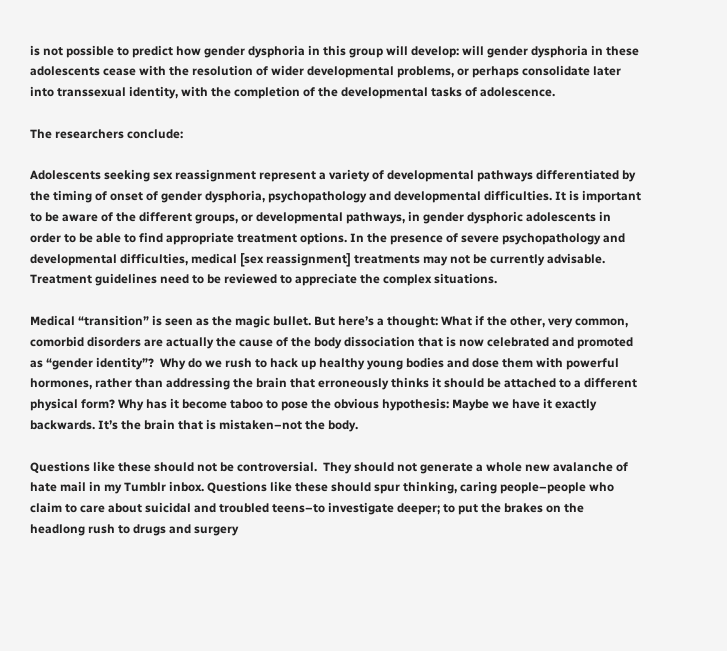is not possible to predict how gender dysphoria in this group will develop: will gender dysphoria in these adolescents cease with the resolution of wider developmental problems, or perhaps consolidate later into transsexual identity, with the completion of the developmental tasks of adolescence.

The researchers conclude:

Adolescents seeking sex reassignment represent a variety of developmental pathways differentiated by the timing of onset of gender dysphoria, psychopathology and developmental difficulties. It is important to be aware of the different groups, or developmental pathways, in gender dysphoric adolescents in order to be able to find appropriate treatment options. In the presence of severe psychopathology and developmental difficulties, medical [sex reassignment] treatments may not be currently advisable.  Treatment guidelines need to be reviewed to appreciate the complex situations.

Medical “transition” is seen as the magic bullet. But here’s a thought: What if the other, very common, comorbid disorders are actually the cause of the body dissociation that is now celebrated and promoted as “gender identity”?  Why do we rush to hack up healthy young bodies and dose them with powerful hormones, rather than addressing the brain that erroneously thinks it should be attached to a different physical form? Why has it become taboo to pose the obvious hypothesis: Maybe we have it exactly backwards. It’s the brain that is mistaken–not the body.

Questions like these should not be controversial.  They should not generate a whole new avalanche of hate mail in my Tumblr inbox. Questions like these should spur thinking, caring people–people who claim to care about suicidal and troubled teens–to investigate deeper; to put the brakes on the headlong rush to drugs and surgery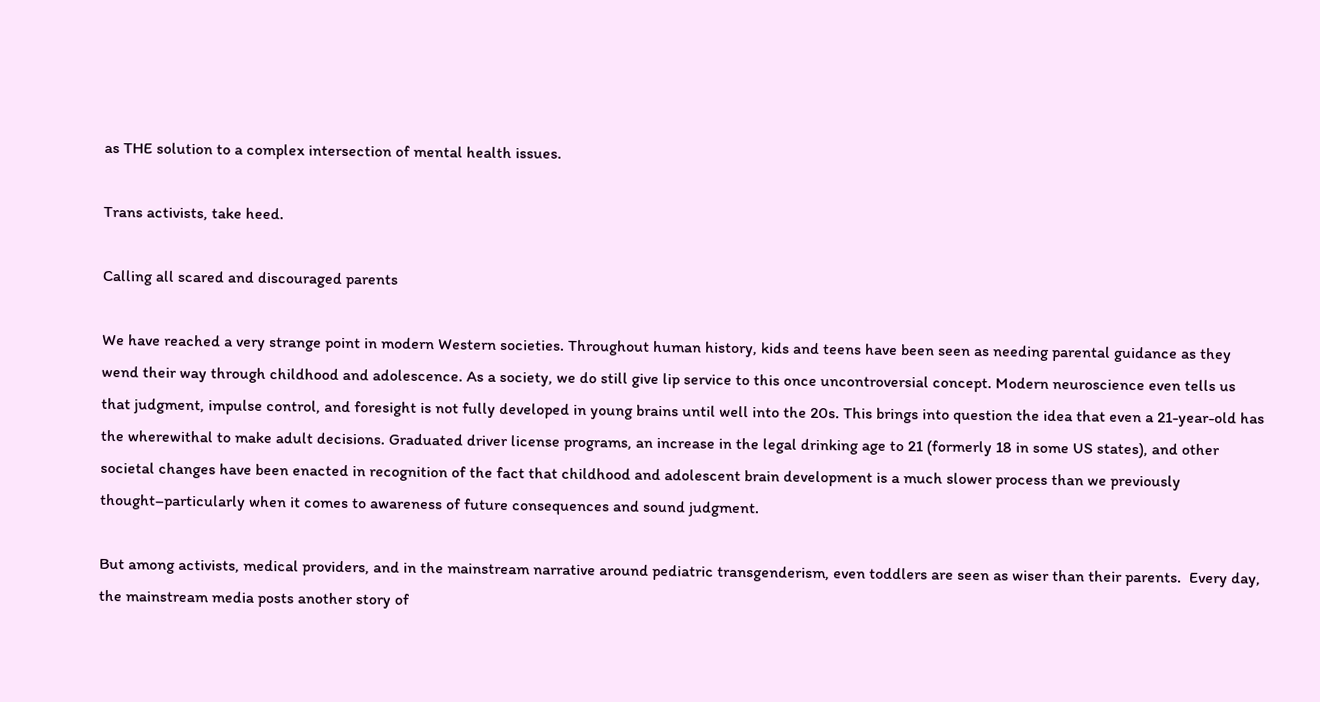as THE solution to a complex intersection of mental health issues.

Trans activists, take heed.

Calling all scared and discouraged parents

We have reached a very strange point in modern Western societies. Throughout human history, kids and teens have been seen as needing parental guidance as they wend their way through childhood and adolescence. As a society, we do still give lip service to this once uncontroversial concept. Modern neuroscience even tells us that judgment, impulse control, and foresight is not fully developed in young brains until well into the 20s. This brings into question the idea that even a 21-year-old has the wherewithal to make adult decisions. Graduated driver license programs, an increase in the legal drinking age to 21 (formerly 18 in some US states), and other societal changes have been enacted in recognition of the fact that childhood and adolescent brain development is a much slower process than we previously thought–particularly when it comes to awareness of future consequences and sound judgment.

But among activists, medical providers, and in the mainstream narrative around pediatric transgenderism, even toddlers are seen as wiser than their parents.  Every day, the mainstream media posts another story of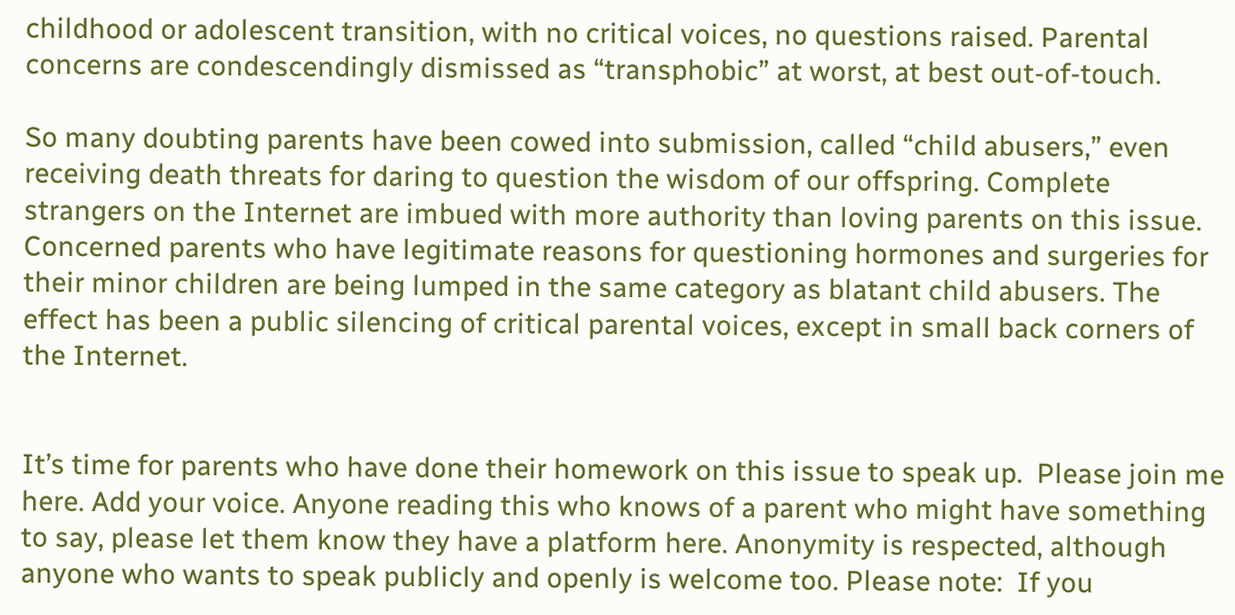childhood or adolescent transition, with no critical voices, no questions raised. Parental concerns are condescendingly dismissed as “transphobic” at worst, at best out-of-touch.

So many doubting parents have been cowed into submission, called “child abusers,” even receiving death threats for daring to question the wisdom of our offspring. Complete strangers on the Internet are imbued with more authority than loving parents on this issue. Concerned parents who have legitimate reasons for questioning hormones and surgeries for their minor children are being lumped in the same category as blatant child abusers. The effect has been a public silencing of critical parental voices, except in small back corners of the Internet.


It’s time for parents who have done their homework on this issue to speak up.  Please join me here. Add your voice. Anyone reading this who knows of a parent who might have something to say, please let them know they have a platform here. Anonymity is respected, although anyone who wants to speak publicly and openly is welcome too. Please note:  If you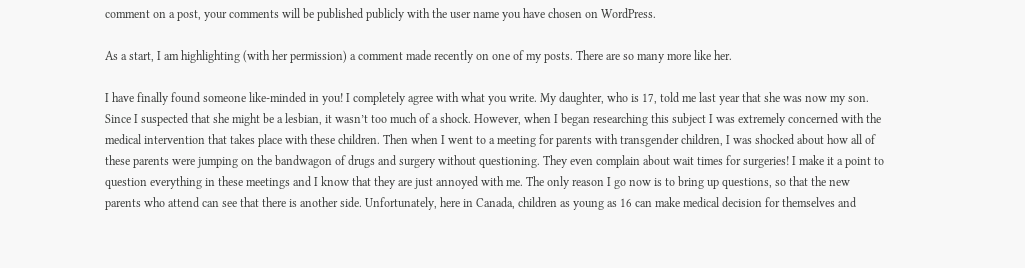comment on a post, your comments will be published publicly with the user name you have chosen on WordPress.

As a start, I am highlighting (with her permission) a comment made recently on one of my posts. There are so many more like her.

I have finally found someone like-minded in you! I completely agree with what you write. My daughter, who is 17, told me last year that she was now my son. Since I suspected that she might be a lesbian, it wasn’t too much of a shock. However, when I began researching this subject I was extremely concerned with the medical intervention that takes place with these children. Then when I went to a meeting for parents with transgender children, I was shocked about how all of these parents were jumping on the bandwagon of drugs and surgery without questioning. They even complain about wait times for surgeries! I make it a point to question everything in these meetings and I know that they are just annoyed with me. The only reason I go now is to bring up questions, so that the new parents who attend can see that there is another side. Unfortunately, here in Canada, children as young as 16 can make medical decision for themselves and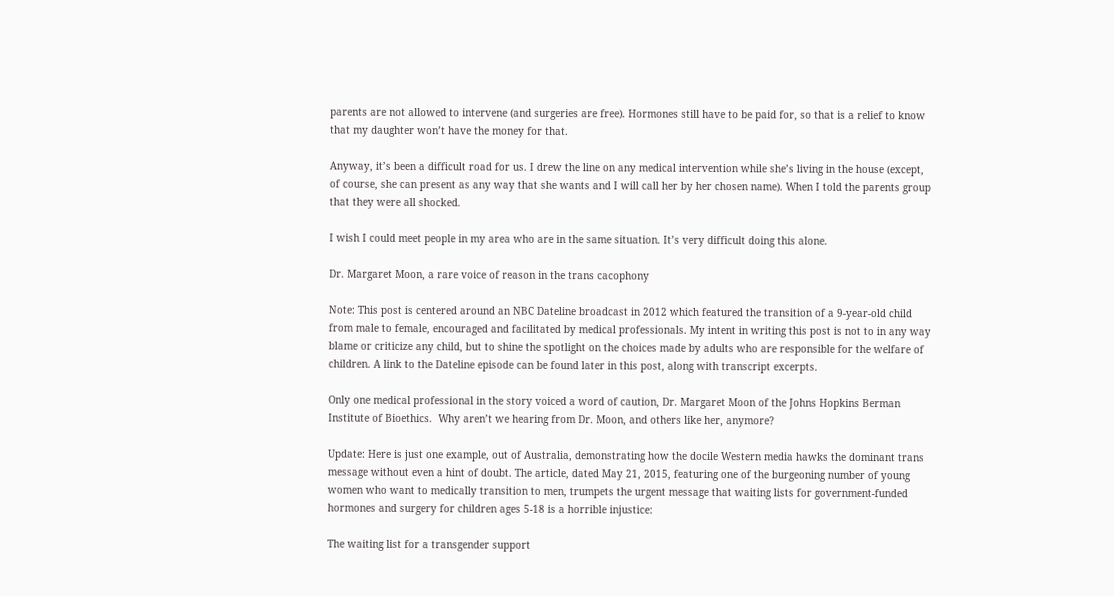parents are not allowed to intervene (and surgeries are free). Hormones still have to be paid for, so that is a relief to know that my daughter won’t have the money for that.

Anyway, it’s been a difficult road for us. I drew the line on any medical intervention while she’s living in the house (except, of course, she can present as any way that she wants and I will call her by her chosen name). When I told the parents group that they were all shocked.

I wish I could meet people in my area who are in the same situation. It’s very difficult doing this alone.

Dr. Margaret Moon, a rare voice of reason in the trans cacophony

Note: This post is centered around an NBC Dateline broadcast in 2012 which featured the transition of a 9-year-old child from male to female, encouraged and facilitated by medical professionals. My intent in writing this post is not to in any way blame or criticize any child, but to shine the spotlight on the choices made by adults who are responsible for the welfare of children. A link to the Dateline episode can be found later in this post, along with transcript excerpts.

Only one medical professional in the story voiced a word of caution, Dr. Margaret Moon of the Johns Hopkins Berman Institute of Bioethics.  Why aren’t we hearing from Dr. Moon, and others like her, anymore?

Update: Here is just one example, out of Australia, demonstrating how the docile Western media hawks the dominant trans message without even a hint of doubt. The article, dated May 21, 2015, featuring one of the burgeoning number of young women who want to medically transition to men, trumpets the urgent message that waiting lists for government-funded hormones and surgery for children ages 5-18 is a horrible injustice:

The waiting list for a transgender support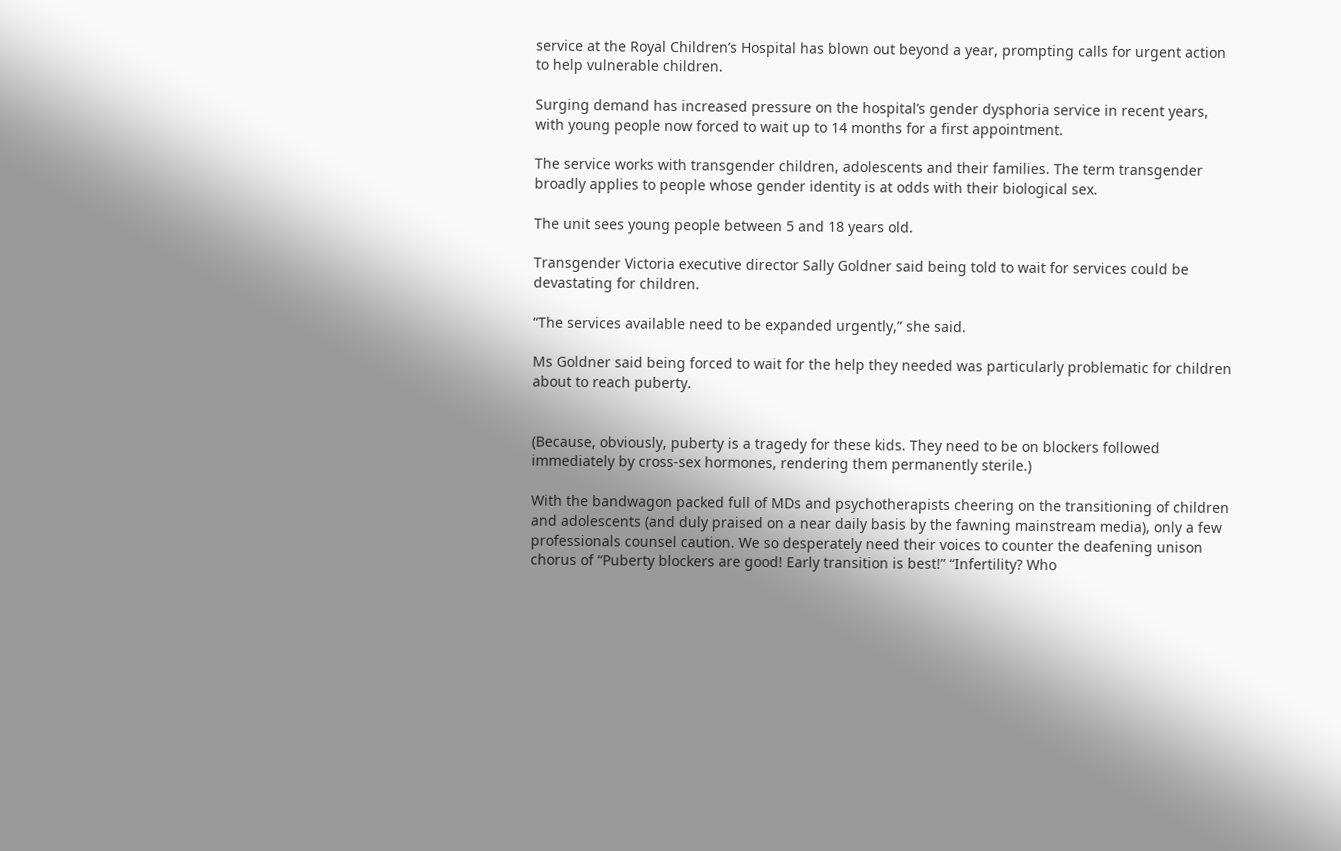service at the Royal Children’s Hospital has blown out beyond a year, prompting calls for urgent action to help vulnerable children.

Surging demand has increased pressure on the hospital’s gender dysphoria service in recent years, with young people now forced to wait up to 14 months for a first appointment.

The service works with transgender children, adolescents and their families. The term transgender broadly applies to people whose gender identity is at odds with their biological sex.

The unit sees young people between 5 and 18 years old.

Transgender Victoria executive director Sally Goldner said being told to wait for services could be devastating for children.

“The services available need to be expanded urgently,” she said.

Ms Goldner said being forced to wait for the help they needed was particularly problematic for children about to reach puberty.


(Because, obviously, puberty is a tragedy for these kids. They need to be on blockers followed immediately by cross-sex hormones, rendering them permanently sterile.)

With the bandwagon packed full of MDs and psychotherapists cheering on the transitioning of children and adolescents (and duly praised on a near daily basis by the fawning mainstream media), only a few professionals counsel caution. We so desperately need their voices to counter the deafening unison chorus of “Puberty blockers are good! Early transition is best!” “Infertility? Who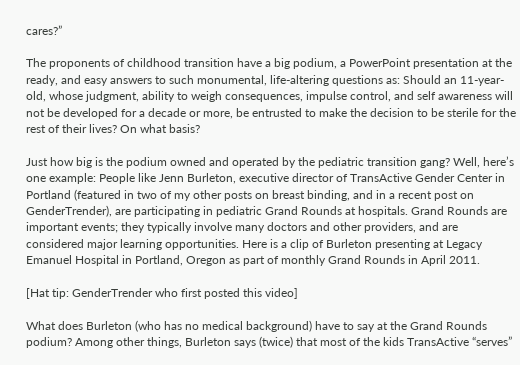cares?”

The proponents of childhood transition have a big podium, a PowerPoint presentation at the ready, and easy answers to such monumental, life-altering questions as: Should an 11-year-old, whose judgment, ability to weigh consequences, impulse control, and self awareness will not be developed for a decade or more, be entrusted to make the decision to be sterile for the rest of their lives? On what basis?

Just how big is the podium owned and operated by the pediatric transition gang? Well, here’s one example: People like Jenn Burleton, executive director of TransActive Gender Center in Portland (featured in two of my other posts on breast binding, and in a recent post on GenderTrender), are participating in pediatric Grand Rounds at hospitals. Grand Rounds are important events; they typically involve many doctors and other providers, and are considered major learning opportunities. Here is a clip of Burleton presenting at Legacy Emanuel Hospital in Portland, Oregon as part of monthly Grand Rounds in April 2011.

[Hat tip: GenderTrender who first posted this video]

What does Burleton (who has no medical background) have to say at the Grand Rounds podium? Among other things, Burleton says (twice) that most of the kids TransActive “serves”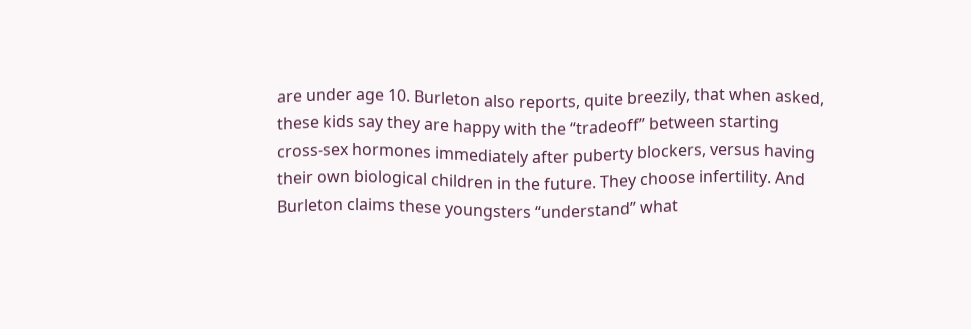are under age 10. Burleton also reports, quite breezily, that when asked, these kids say they are happy with the “tradeoff” between starting cross-sex hormones immediately after puberty blockers, versus having their own biological children in the future. They choose infertility. And Burleton claims these youngsters “understand” what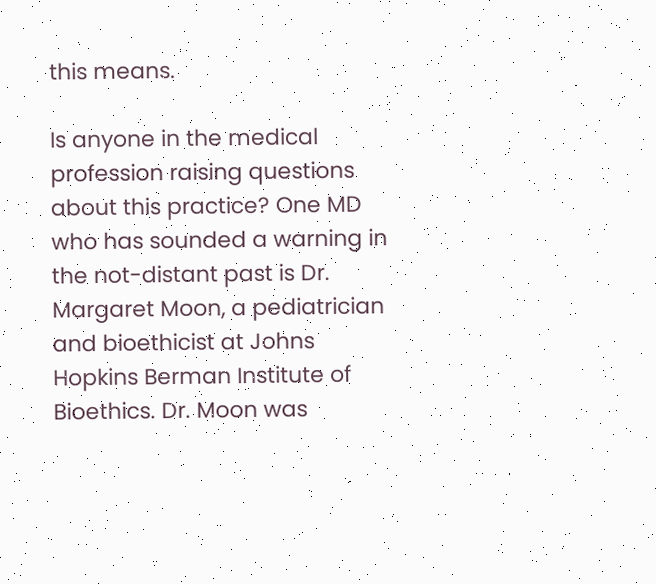this means.

Is anyone in the medical profession raising questions about this practice? One MD who has sounded a warning in the not-distant past is Dr. Margaret Moon, a pediatrician and bioethicist at Johns Hopkins Berman Institute of Bioethics. Dr. Moon was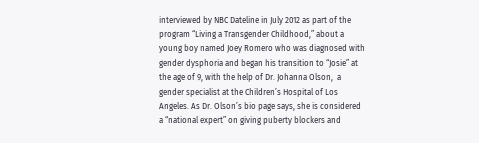interviewed by NBC Dateline in July 2012 as part of the program “Living a Transgender Childhood,” about a young boy named Joey Romero who was diagnosed with gender dysphoria and began his transition to “Josie” at the age of 9, with the help of Dr. Johanna Olson,  a gender specialist at the Children’s Hospital of Los Angeles. As Dr. Olson’s bio page says, she is considered a “national expert” on giving puberty blockers and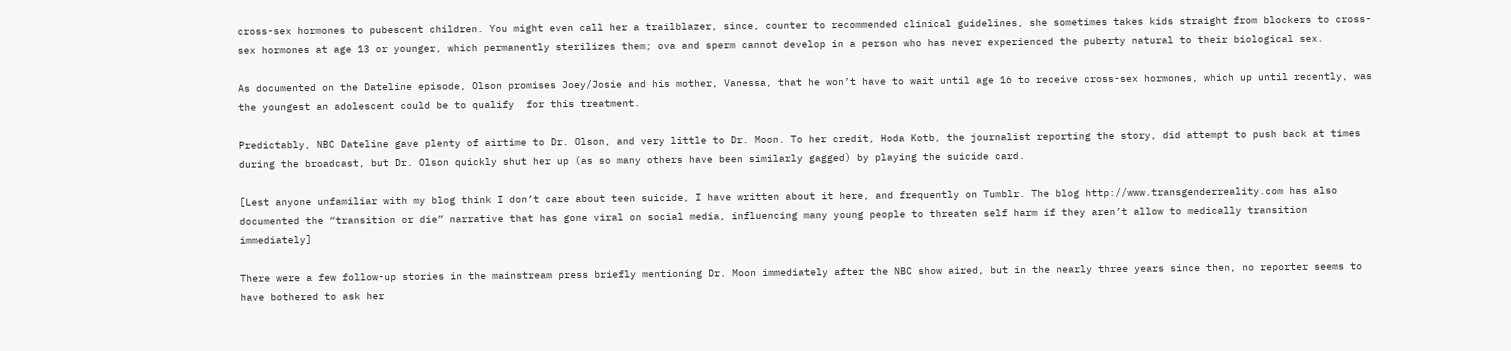cross-sex hormones to pubescent children. You might even call her a trailblazer, since, counter to recommended clinical guidelines, she sometimes takes kids straight from blockers to cross-sex hormones at age 13 or younger, which permanently sterilizes them; ova and sperm cannot develop in a person who has never experienced the puberty natural to their biological sex.

As documented on the Dateline episode, Olson promises Joey/Josie and his mother, Vanessa, that he won’t have to wait until age 16 to receive cross-sex hormones, which up until recently, was the youngest an adolescent could be to qualify  for this treatment.

Predictably, NBC Dateline gave plenty of airtime to Dr. Olson, and very little to Dr. Moon. To her credit, Hoda Kotb, the journalist reporting the story, did attempt to push back at times during the broadcast, but Dr. Olson quickly shut her up (as so many others have been similarly gagged) by playing the suicide card.

[Lest anyone unfamiliar with my blog think I don’t care about teen suicide, I have written about it here, and frequently on Tumblr. The blog http://www.transgenderreality.com has also documented the “transition or die” narrative that has gone viral on social media, influencing many young people to threaten self harm if they aren’t allow to medically transition immediately]

There were a few follow-up stories in the mainstream press briefly mentioning Dr. Moon immediately after the NBC show aired, but in the nearly three years since then, no reporter seems to have bothered to ask her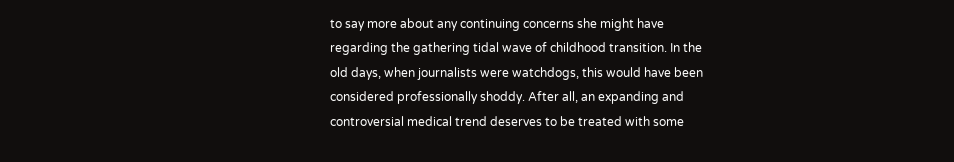to say more about any continuing concerns she might have regarding the gathering tidal wave of childhood transition. In the old days, when journalists were watchdogs, this would have been considered professionally shoddy. After all, an expanding and controversial medical trend deserves to be treated with some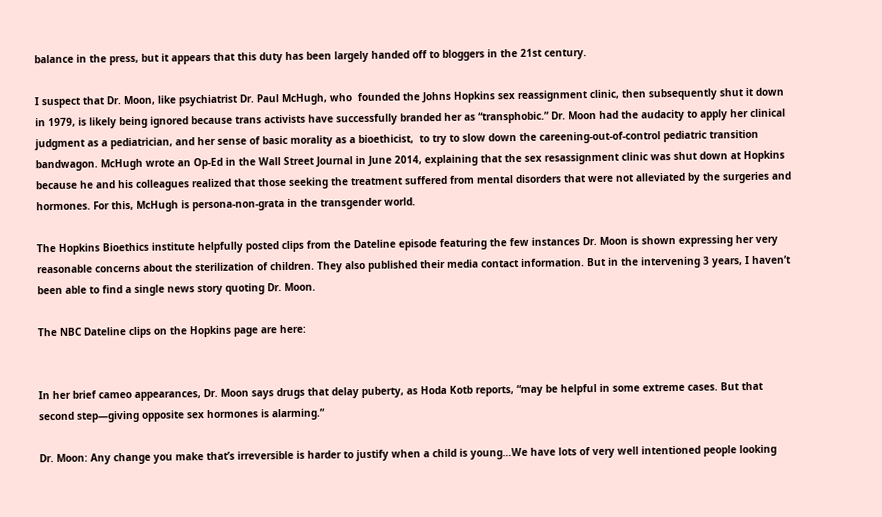balance in the press, but it appears that this duty has been largely handed off to bloggers in the 21st century.

I suspect that Dr. Moon, like psychiatrist Dr. Paul McHugh, who  founded the Johns Hopkins sex reassignment clinic, then subsequently shut it down in 1979, is likely being ignored because trans activists have successfully branded her as “transphobic.” Dr. Moon had the audacity to apply her clinical judgment as a pediatrician, and her sense of basic morality as a bioethicist,  to try to slow down the careening-out-of-control pediatric transition bandwagon. McHugh wrote an Op-Ed in the Wall Street Journal in June 2014, explaining that the sex resassignment clinic was shut down at Hopkins because he and his colleagues realized that those seeking the treatment suffered from mental disorders that were not alleviated by the surgeries and hormones. For this, McHugh is persona-non-grata in the transgender world.

The Hopkins Bioethics institute helpfully posted clips from the Dateline episode featuring the few instances Dr. Moon is shown expressing her very reasonable concerns about the sterilization of children. They also published their media contact information. But in the intervening 3 years, I haven’t been able to find a single news story quoting Dr. Moon.

The NBC Dateline clips on the Hopkins page are here:


In her brief cameo appearances, Dr. Moon says drugs that delay puberty, as Hoda Kotb reports, “may be helpful in some extreme cases. But that second step—giving opposite sex hormones is alarming.”

Dr. Moon: Any change you make that’s irreversible is harder to justify when a child is young…We have lots of very well intentioned people looking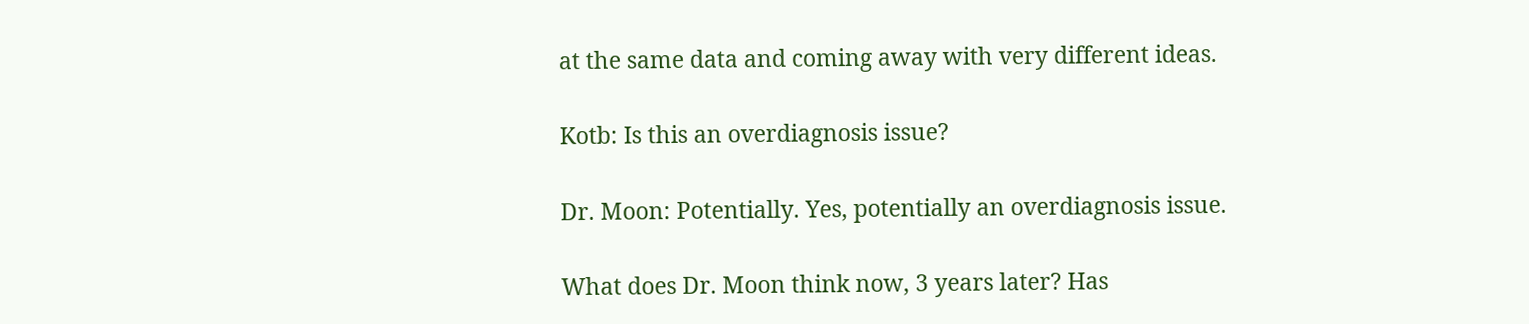at the same data and coming away with very different ideas.

Kotb: Is this an overdiagnosis issue?

Dr. Moon: Potentially. Yes, potentially an overdiagnosis issue.

What does Dr. Moon think now, 3 years later? Has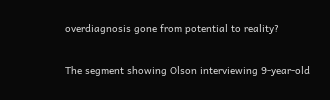overdiagnosis gone from potential to reality?

The segment showing Olson interviewing 9-year-old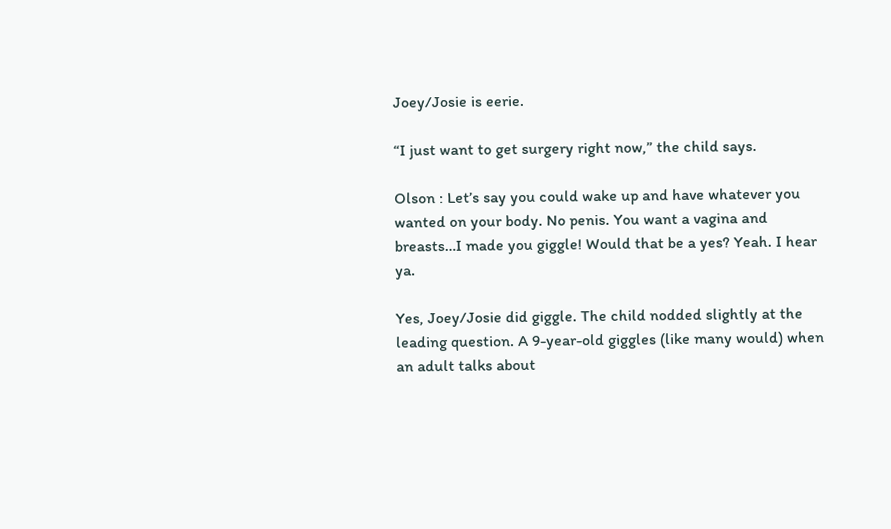Joey/Josie is eerie.

“I just want to get surgery right now,” the child says.

Olson : Let’s say you could wake up and have whatever you wanted on your body. No penis. You want a vagina and breasts…I made you giggle! Would that be a yes? Yeah. I hear ya.

Yes, Joey/Josie did giggle. The child nodded slightly at the leading question. A 9-year-old giggles (like many would) when an adult talks about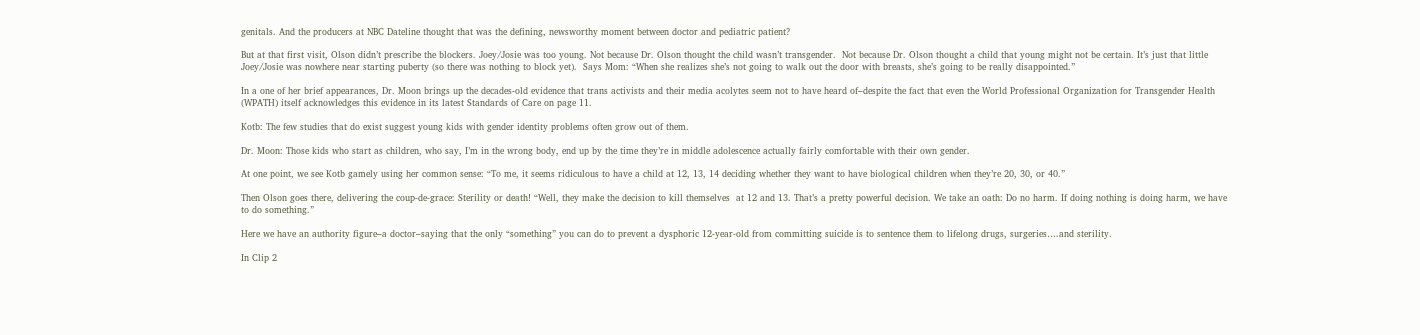genitals. And the producers at NBC Dateline thought that was the defining, newsworthy moment between doctor and pediatric patient?

But at that first visit, Olson didn’t prescribe the blockers. Joey/Josie was too young. Not because Dr. Olson thought the child wasn’t transgender.  Not because Dr. Olson thought a child that young might not be certain. It’s just that little Joey/Josie was nowhere near starting puberty (so there was nothing to block yet).  Says Mom: “When she realizes she’s not going to walk out the door with breasts, she’s going to be really disappointed.”

In a one of her brief appearances, Dr. Moon brings up the decades-old evidence that trans activists and their media acolytes seem not to have heard of–despite the fact that even the World Professional Organization for Transgender Health (WPATH) itself acknowledges this evidence in its latest Standards of Care on page 11.

Kotb: The few studies that do exist suggest young kids with gender identity problems often grow out of them.

Dr. Moon: Those kids who start as children, who say, I’m in the wrong body, end up by the time they’re in middle adolescence actually fairly comfortable with their own gender.

At one point, we see Kotb gamely using her common sense: “To me, it seems ridiculous to have a child at 12, 13, 14 deciding whether they want to have biological children when they’re 20, 30, or 40.”

Then Olson goes there, delivering the coup-de-grace: Sterility or death! “Well, they make the decision to kill themselves  at 12 and 13. That’s a pretty powerful decision. We take an oath: Do no harm. If doing nothing is doing harm, we have to do something.”

Here we have an authority figure–a doctor–saying that the only “something” you can do to prevent a dysphoric 12-year-old from committing suicide is to sentence them to lifelong drugs, surgeries….and sterility.

In Clip 2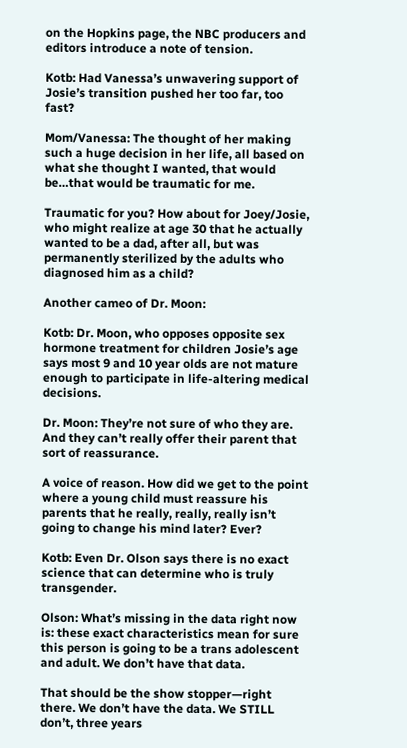on the Hopkins page, the NBC producers and editors introduce a note of tension.

Kotb: Had Vanessa’s unwavering support of Josie’s transition pushed her too far, too fast?

Mom/Vanessa: The thought of her making such a huge decision in her life, all based on what she thought I wanted, that would be…that would be traumatic for me.

Traumatic for you? How about for Joey/Josie, who might realize at age 30 that he actually wanted to be a dad, after all, but was permanently sterilized by the adults who diagnosed him as a child?

Another cameo of Dr. Moon:

Kotb: Dr. Moon, who opposes opposite sex hormone treatment for children Josie’s age says most 9 and 10 year olds are not mature enough to participate in life-altering medical decisions.

Dr. Moon: They’re not sure of who they are. And they can’t really offer their parent that sort of reassurance.

A voice of reason. How did we get to the point where a young child must reassure his parents that he really, really, really isn’t going to change his mind later? Ever?

Kotb: Even Dr. Olson says there is no exact science that can determine who is truly transgender.

Olson: What’s missing in the data right now is: these exact characteristics mean for sure this person is going to be a trans adolescent and adult. We don’t have that data.

That should be the show stopper—right there. We don’t have the data. We STILL don’t, three years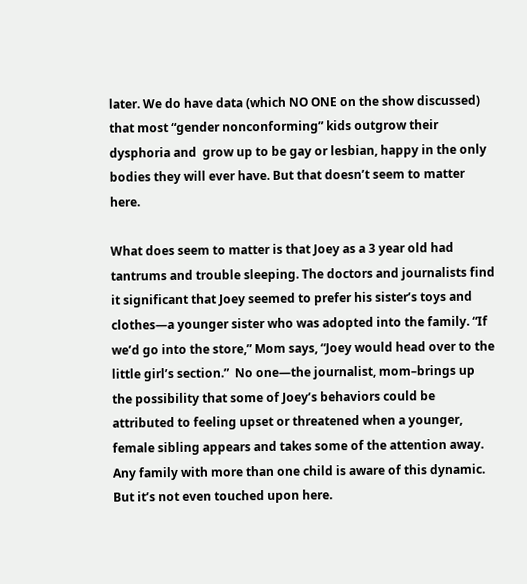later. We do have data (which NO ONE on the show discussed) that most “gender nonconforming” kids outgrow their dysphoria and  grow up to be gay or lesbian, happy in the only bodies they will ever have. But that doesn’t seem to matter here.

What does seem to matter is that Joey as a 3 year old had tantrums and trouble sleeping. The doctors and journalists find it significant that Joey seemed to prefer his sister’s toys and clothes—a younger sister who was adopted into the family. “If we’d go into the store,” Mom says, “Joey would head over to the little girl’s section.”  No one—the journalist, mom–brings up the possibility that some of Joey’s behaviors could be attributed to feeling upset or threatened when a younger, female sibling appears and takes some of the attention away. Any family with more than one child is aware of this dynamic. But it’s not even touched upon here.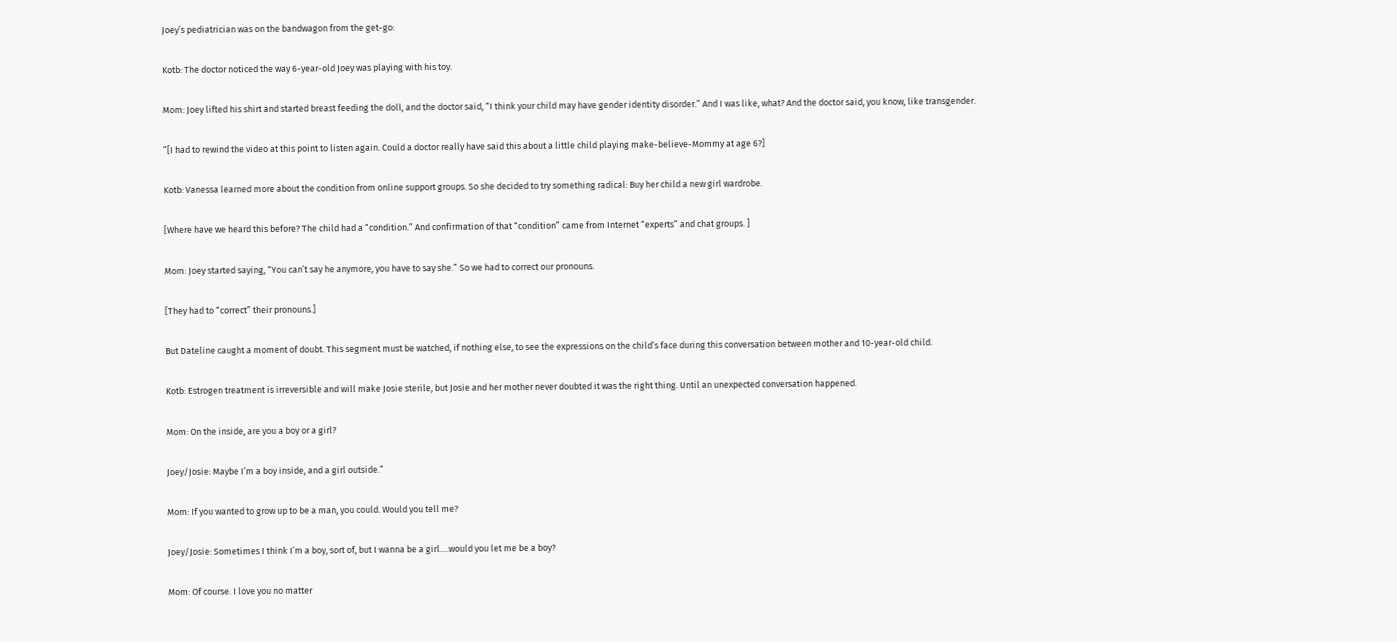Joey’s pediatrician was on the bandwagon from the get-go:

Kotb: The doctor noticed the way 6-year-old Joey was playing with his toy.

Mom: Joey lifted his shirt and started breast feeding the doll, and the doctor said, “I think your child may have gender identity disorder.” And I was like, what? And the doctor said, you know, like transgender.

”[I had to rewind the video at this point to listen again. Could a doctor really have said this about a little child playing make-believe-Mommy at age 6?]

Kotb: Vanessa learned more about the condition from online support groups. So she decided to try something radical: Buy her child a new girl wardrobe.

[Where have we heard this before? The child had a “condition.” And confirmation of that “condition” came from Internet “experts” and chat groups. ]

Mom: Joey started saying, “You can’t say he anymore, you have to say she.” So we had to correct our pronouns.

[They had to “correct” their pronouns.]

But Dateline caught a moment of doubt. This segment must be watched, if nothing else, to see the expressions on the child’s face during this conversation between mother and 10-year-old child.

Kotb: Estrogen treatment is irreversible and will make Josie sterile, but Josie and her mother never doubted it was the right thing. Until an unexpected conversation happened.

Mom: On the inside, are you a boy or a girl?

Joey/Josie: Maybe I’m a boy inside, and a girl outside.”

Mom: If you wanted to grow up to be a man, you could. Would you tell me?

Joey/Josie: Sometimes I think I’m a boy, sort of, but I wanna be a girl….would you let me be a boy?

Mom: Of course. I love you no matter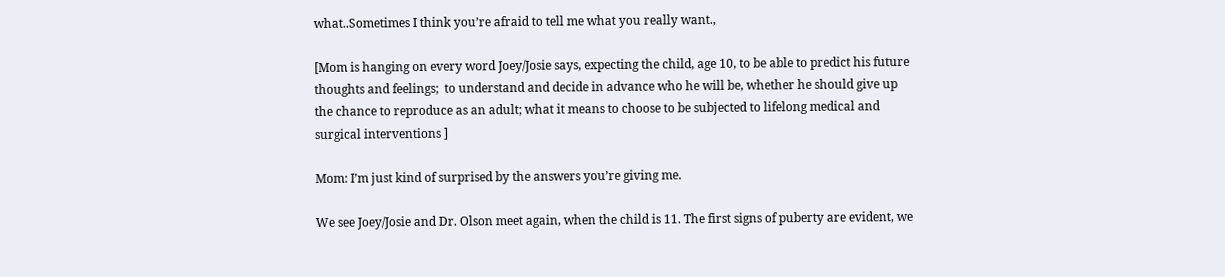what..Sometimes I think you’re afraid to tell me what you really want.,

[Mom is hanging on every word Joey/Josie says, expecting the child, age 10, to be able to predict his future thoughts and feelings;  to understand and decide in advance who he will be, whether he should give up the chance to reproduce as an adult; what it means to choose to be subjected to lifelong medical and surgical interventions ]

Mom: I’m just kind of surprised by the answers you’re giving me.

We see Joey/Josie and Dr. Olson meet again, when the child is 11. The first signs of puberty are evident, we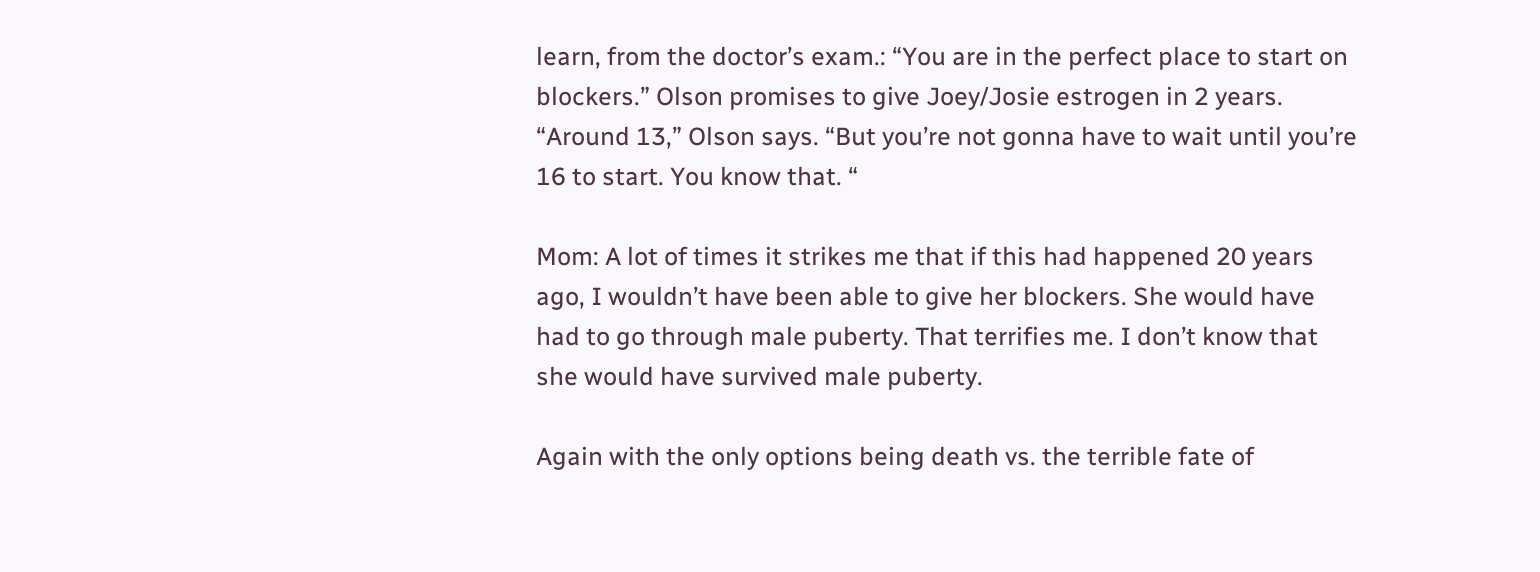learn, from the doctor’s exam.: “You are in the perfect place to start on blockers.” Olson promises to give Joey/Josie estrogen in 2 years. “Around 13,” Olson says. “But you’re not gonna have to wait until you’re 16 to start. You know that. “

Mom: A lot of times it strikes me that if this had happened 20 years ago, I wouldn’t have been able to give her blockers. She would have had to go through male puberty. That terrifies me. I don’t know that she would have survived male puberty.

Again with the only options being death vs. the terrible fate of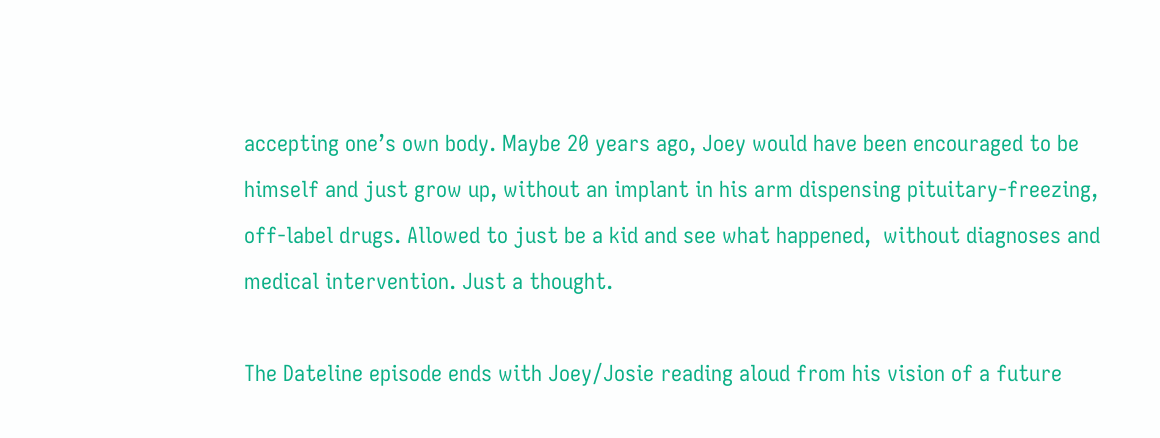accepting one’s own body. Maybe 20 years ago, Joey would have been encouraged to be himself and just grow up, without an implant in his arm dispensing pituitary-freezing, off-label drugs. Allowed to just be a kid and see what happened,  without diagnoses and medical intervention. Just a thought.

The Dateline episode ends with Joey/Josie reading aloud from his vision of a future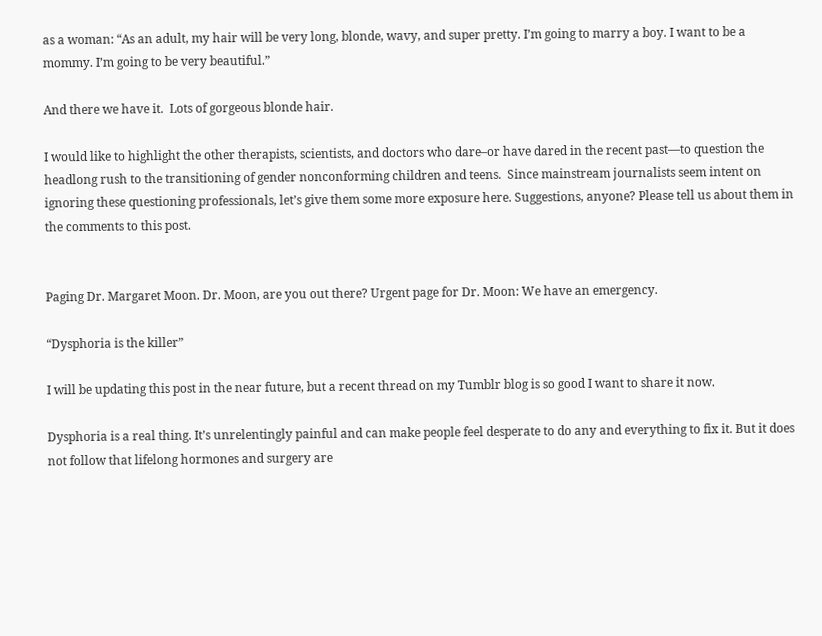as a woman: “As an adult, my hair will be very long, blonde, wavy, and super pretty. I’m going to marry a boy. I want to be a mommy. I’m going to be very beautiful.”

And there we have it.  Lots of gorgeous blonde hair.

I would like to highlight the other therapists, scientists, and doctors who dare–or have dared in the recent past—to question the headlong rush to the transitioning of gender nonconforming children and teens.  Since mainstream journalists seem intent on ignoring these questioning professionals, let’s give them some more exposure here. Suggestions, anyone? Please tell us about them in the comments to this post.


Paging Dr. Margaret Moon. Dr. Moon, are you out there? Urgent page for Dr. Moon: We have an emergency.

“Dysphoria is the killer”

I will be updating this post in the near future, but a recent thread on my Tumblr blog is so good I want to share it now.

Dysphoria is a real thing. It’s unrelentingly painful and can make people feel desperate to do any and everything to fix it. But it does not follow that lifelong hormones and surgery are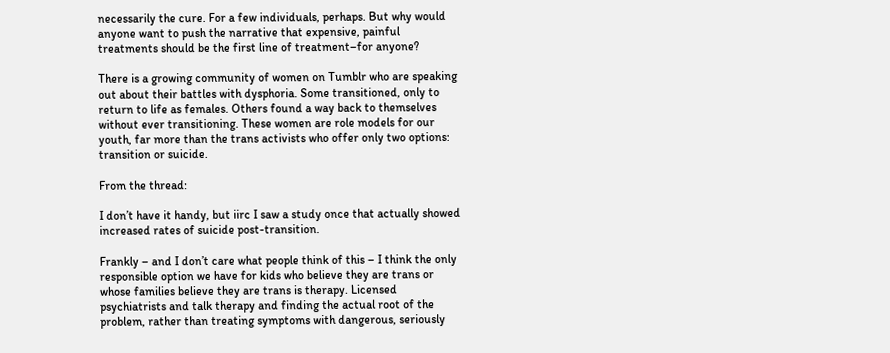necessarily the cure. For a few individuals, perhaps. But why would anyone want to push the narrative that expensive, painful treatments should be the first line of treatment–for anyone?

There is a growing community of women on Tumblr who are speaking out about their battles with dysphoria. Some transitioned, only to return to life as females. Others found a way back to themselves without ever transitioning. These women are role models for our youth, far more than the trans activists who offer only two options: transition or suicide.

From the thread:

I don’t have it handy, but iirc I saw a study once that actually showed increased rates of suicide post-transition.

Frankly – and I don’t care what people think of this – I think the only responsible option we have for kids who believe they are trans or whose families believe they are trans is therapy. Licensed psychiatrists and talk therapy and finding the actual root of the problem, rather than treating symptoms with dangerous, seriously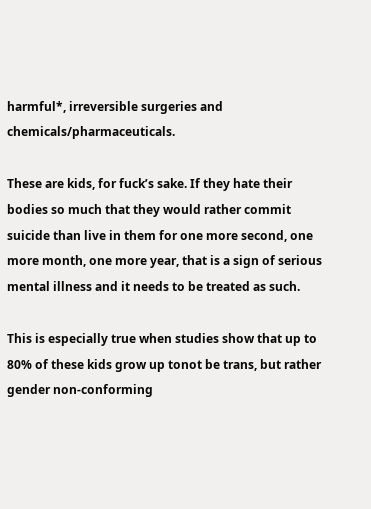harmful*, irreversible surgeries and chemicals/pharmaceuticals.

These are kids, for fuck’s sake. If they hate their bodies so much that they would rather commit suicide than live in them for one more second, one more month, one more year, that is a sign of serious mental illness and it needs to be treated as such.

This is especially true when studies show that up to 80% of these kids grow up tonot be trans, but rather gender non-conforming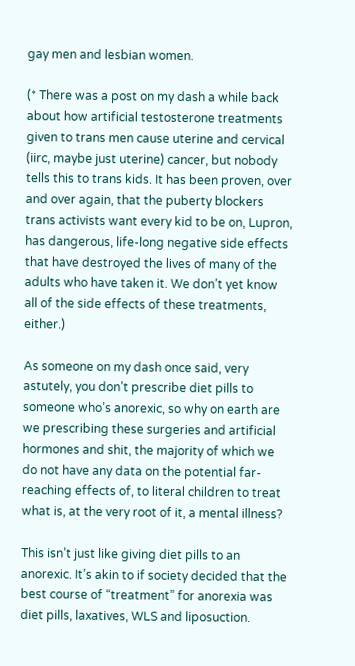gay men and lesbian women.

(* There was a post on my dash a while back about how artificial testosterone treatments given to trans men cause uterine and cervical (iirc, maybe just uterine) cancer, but nobody tells this to trans kids. It has been proven, over and over again, that the puberty blockers trans activists want every kid to be on, Lupron, has dangerous, life-long negative side effects that have destroyed the lives of many of the adults who have taken it. We don’t yet know all of the side effects of these treatments, either.)

As someone on my dash once said, very astutely, you don’t prescribe diet pills to someone who’s anorexic, so why on earth are we prescribing these surgeries and artificial hormones and shit, the majority of which we do not have any data on the potential far-reaching effects of, to literal children to treat what is, at the very root of it, a mental illness?

This isn’t just like giving diet pills to an anorexic. It’s akin to if society decided that the best course of “treatment” for anorexia was diet pills, laxatives, WLS and liposuction.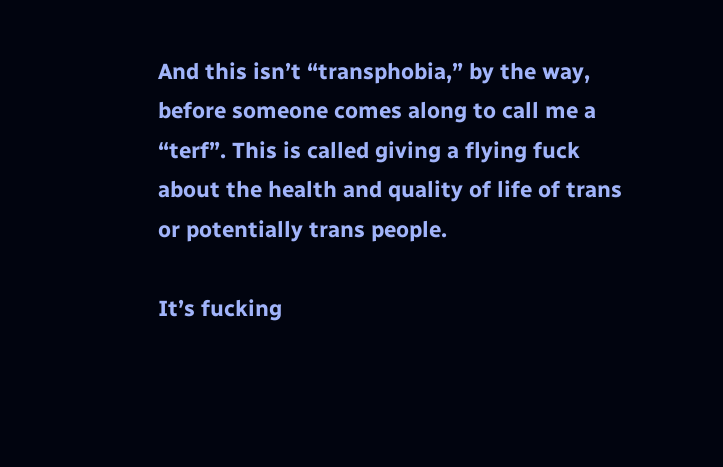And this isn’t “transphobia,” by the way, before someone comes along to call me a “terf”. This is called giving a flying fuck about the health and quality of life of trans or potentially trans people.

It’s fucking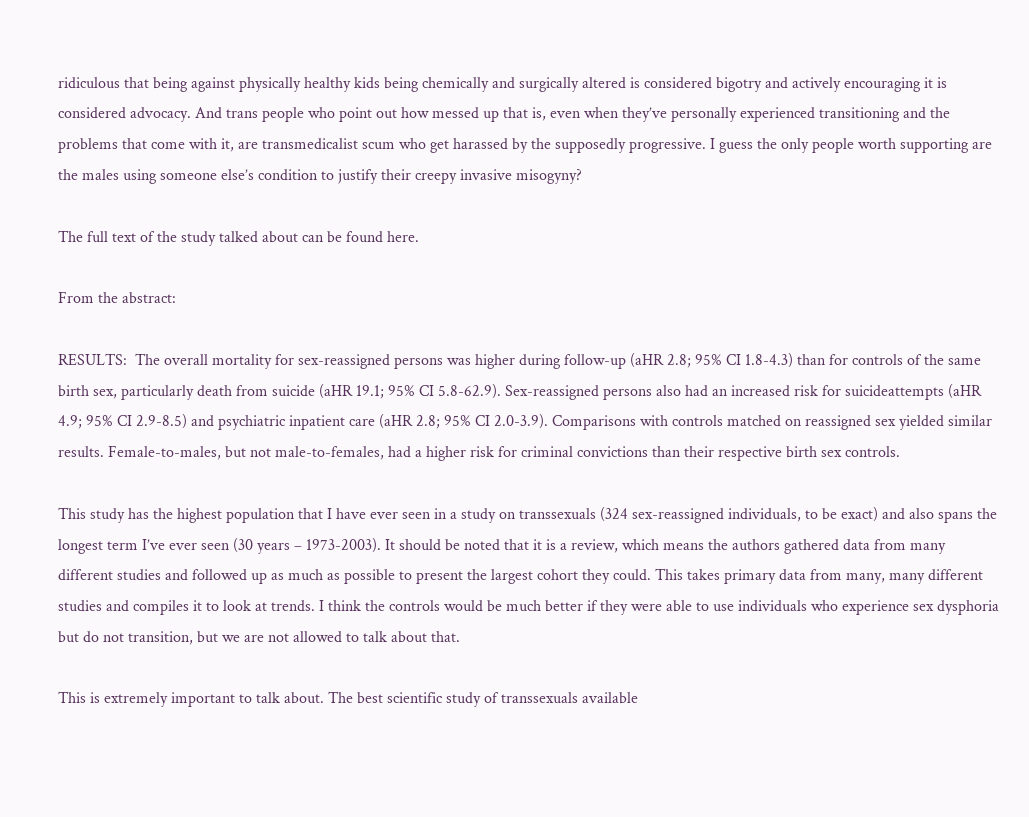ridiculous that being against physically healthy kids being chemically and surgically altered is considered bigotry and actively encouraging it is considered advocacy. And trans people who point out how messed up that is, even when they’ve personally experienced transitioning and the problems that come with it, are transmedicalist scum who get harassed by the supposedly progressive. I guess the only people worth supporting are the males using someone else’s condition to justify their creepy invasive misogyny?

The full text of the study talked about can be found here.

From the abstract:

RESULTS:  The overall mortality for sex-reassigned persons was higher during follow-up (aHR 2.8; 95% CI 1.8-4.3) than for controls of the same birth sex, particularly death from suicide (aHR 19.1; 95% CI 5.8-62.9). Sex-reassigned persons also had an increased risk for suicideattempts (aHR 4.9; 95% CI 2.9-8.5) and psychiatric inpatient care (aHR 2.8; 95% CI 2.0-3.9). Comparisons with controls matched on reassigned sex yielded similar results. Female-to-males, but not male-to-females, had a higher risk for criminal convictions than their respective birth sex controls.

This study has the highest population that I have ever seen in a study on transsexuals (324 sex-reassigned individuals, to be exact) and also spans the longest term I’ve ever seen (30 years – 1973-2003). It should be noted that it is a review, which means the authors gathered data from many different studies and followed up as much as possible to present the largest cohort they could. This takes primary data from many, many different studies and compiles it to look at trends. I think the controls would be much better if they were able to use individuals who experience sex dysphoria but do not transition, but we are not allowed to talk about that.

This is extremely important to talk about. The best scientific study of transsexuals available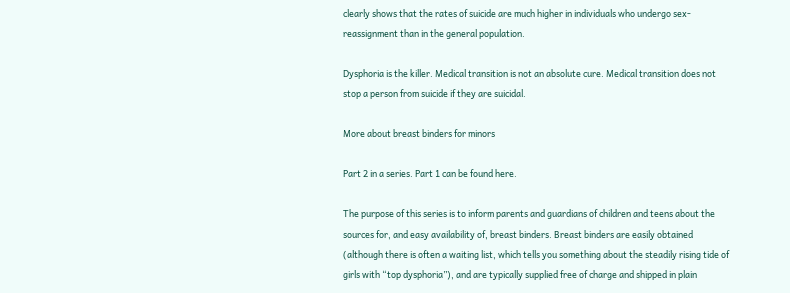clearly shows that the rates of suicide are much higher in individuals who undergo sex-reassignment than in the general population.

Dysphoria is the killer. Medical transition is not an absolute cure. Medical transition does not stop a person from suicide if they are suicidal.

More about breast binders for minors

Part 2 in a series. Part 1 can be found here.

The purpose of this series is to inform parents and guardians of children and teens about the sources for, and easy availability of, breast binders. Breast binders are easily obtained (although there is often a waiting list, which tells you something about the steadily rising tide of girls with “top dysphoria”), and are typically supplied free of charge and shipped in plain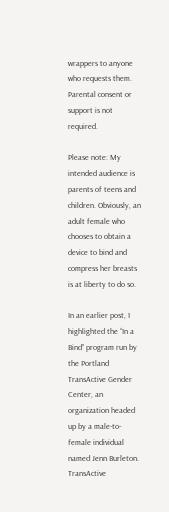wrappers to anyone who requests them. Parental consent or support is not required.

Please note: My intended audience is parents of teens and children. Obviously, an adult female who chooses to obtain a device to bind and compress her breasts is at liberty to do so.

In an earlier post, I highlighted the “In a Bind” program run by the Portland TransActive Gender Center, an organization headed up by a male-to-female individual named Jenn Burleton. TransActive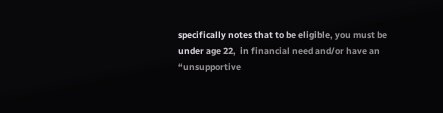specifically notes that to be eligible, you must be under age 22,  in financial need and/or have an “unsupportive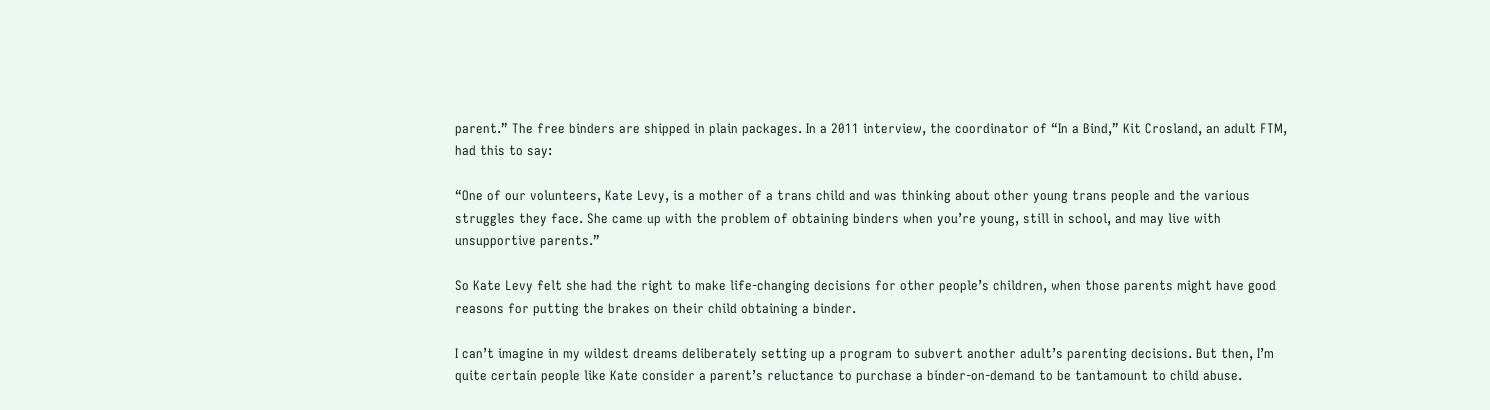parent.” The free binders are shipped in plain packages. In a 2011 interview, the coordinator of “In a Bind,” Kit Crosland, an adult FTM, had this to say:

“One of our volunteers, Kate Levy, is a mother of a trans child and was thinking about other young trans people and the various struggles they face. She came up with the problem of obtaining binders when you’re young, still in school, and may live with unsupportive parents.”

So Kate Levy felt she had the right to make life-changing decisions for other people’s children, when those parents might have good reasons for putting the brakes on their child obtaining a binder.

I can’t imagine in my wildest dreams deliberately setting up a program to subvert another adult’s parenting decisions. But then, I’m quite certain people like Kate consider a parent’s reluctance to purchase a binder-on-demand to be tantamount to child abuse.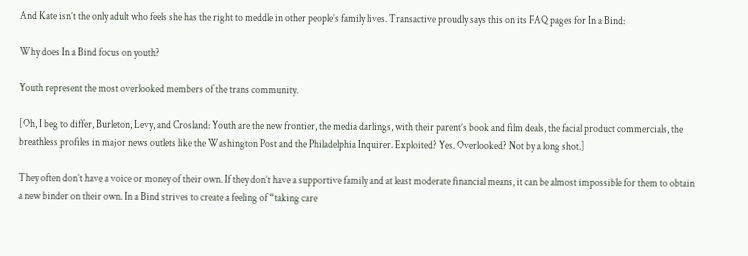And Kate isn’t the only adult who feels she has the right to meddle in other people’s family lives. Transactive proudly says this on its FAQ pages for In a Bind:

Why does In a Bind focus on youth?

Youth represent the most overlooked members of the trans community.

[Oh, I beg to differ, Burleton, Levy, and Crosland: Youth are the new frontier, the media darlings, with their parent’s book and film deals, the facial product commercials, the breathless profiles in major news outlets like the Washington Post and the Philadelphia Inquirer. Exploited? Yes. Overlooked? Not by a long shot.]

They often don’t have a voice or money of their own. If they don’t have a supportive family and at least moderate financial means, it can be almost impossible for them to obtain a new binder on their own. In a Bind strives to create a feeling of “taking care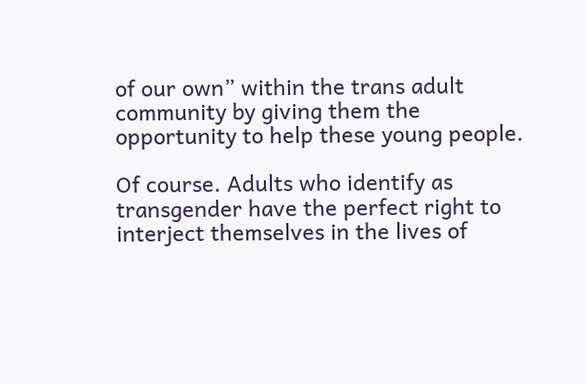of our own” within the trans adult community by giving them the opportunity to help these young people.

Of course. Adults who identify as transgender have the perfect right to interject themselves in the lives of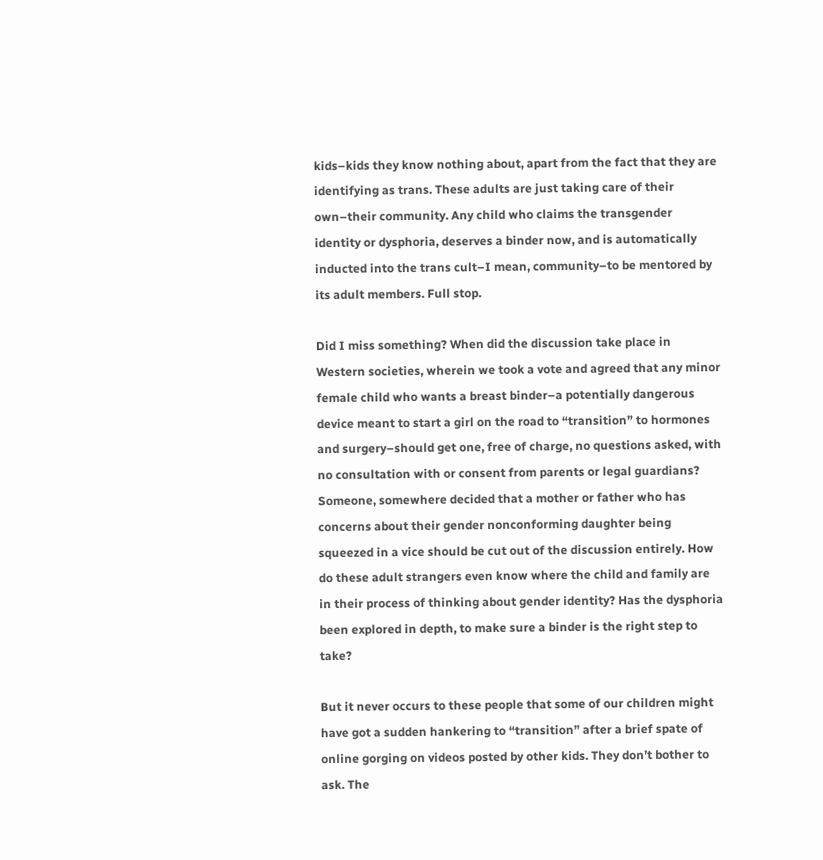kids–kids they know nothing about, apart from the fact that they are identifying as trans. These adults are just taking care of their own–their community. Any child who claims the transgender identity or dysphoria, deserves a binder now, and is automatically inducted into the trans cult–I mean, community–to be mentored by its adult members. Full stop.

Did I miss something? When did the discussion take place in Western societies, wherein we took a vote and agreed that any minor female child who wants a breast binder–a potentially dangerous device meant to start a girl on the road to “transition” to hormones and surgery–should get one, free of charge, no questions asked, with no consultation with or consent from parents or legal guardians? Someone, somewhere decided that a mother or father who has concerns about their gender nonconforming daughter being squeezed in a vice should be cut out of the discussion entirely. How do these adult strangers even know where the child and family are in their process of thinking about gender identity? Has the dysphoria been explored in depth, to make sure a binder is the right step to take?

But it never occurs to these people that some of our children might have got a sudden hankering to “transition” after a brief spate of online gorging on videos posted by other kids. They don’t bother to ask. The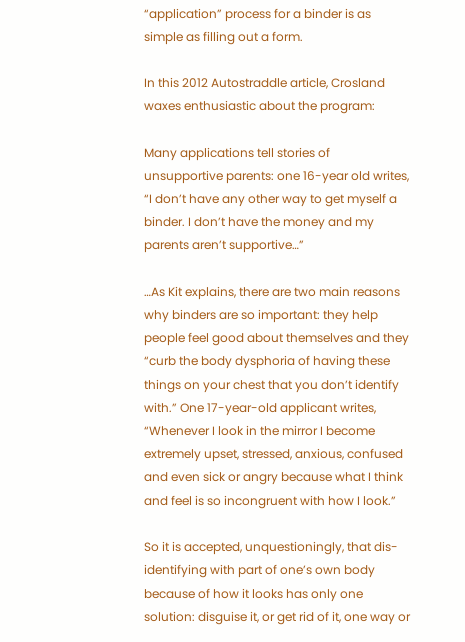“application” process for a binder is as simple as filling out a form.

In this 2012 Autostraddle article, Crosland waxes enthusiastic about the program:

Many applications tell stories of unsupportive parents: one 16-year old writes, “I don’t have any other way to get myself a binder. I don’t have the money and my parents aren’t supportive…”

…As Kit explains, there are two main reasons why binders are so important: they help people feel good about themselves and they “curb the body dysphoria of having these things on your chest that you don’t identify with.” One 17-year-old applicant writes, “Whenever I look in the mirror I become extremely upset, stressed, anxious, confused and even sick or angry because what I think and feel is so incongruent with how I look.”

So it is accepted, unquestioningly, that dis-identifying with part of one’s own body because of how it looks has only one solution: disguise it, or get rid of it, one way or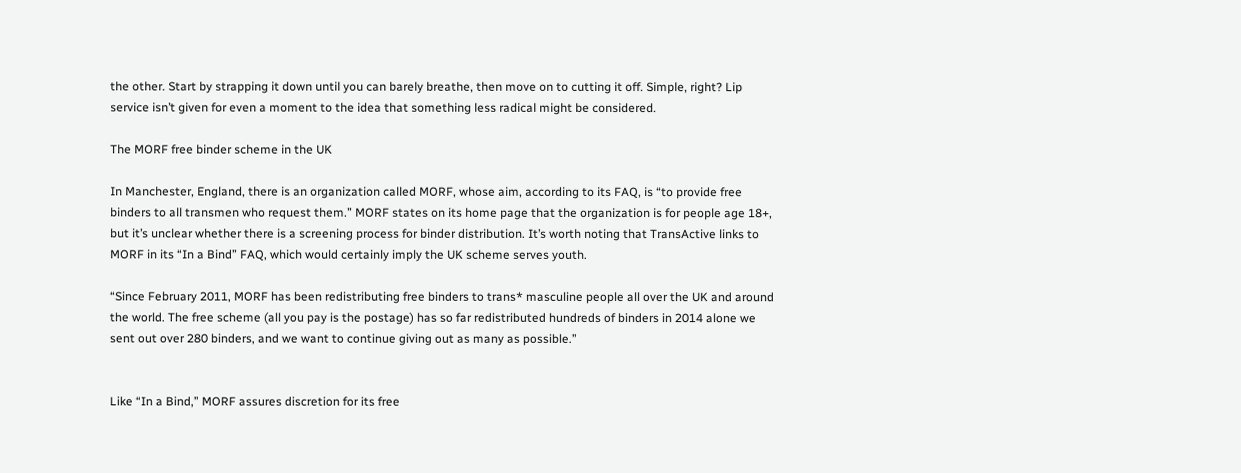the other. Start by strapping it down until you can barely breathe, then move on to cutting it off. Simple, right? Lip service isn’t given for even a moment to the idea that something less radical might be considered.

The MORF free binder scheme in the UK

In Manchester, England, there is an organization called MORF, whose aim, according to its FAQ, is “to provide free binders to all transmen who request them.” MORF states on its home page that the organization is for people age 18+, but it’s unclear whether there is a screening process for binder distribution. It’s worth noting that TransActive links to MORF in its “In a Bind” FAQ, which would certainly imply the UK scheme serves youth.

“Since February 2011, MORF has been redistributing free binders to trans* masculine people all over the UK and around the world. The free scheme (all you pay is the postage) has so far redistributed hundreds of binders in 2014 alone we sent out over 280 binders, and we want to continue giving out as many as possible.”


Like “In a Bind,” MORF assures discretion for its free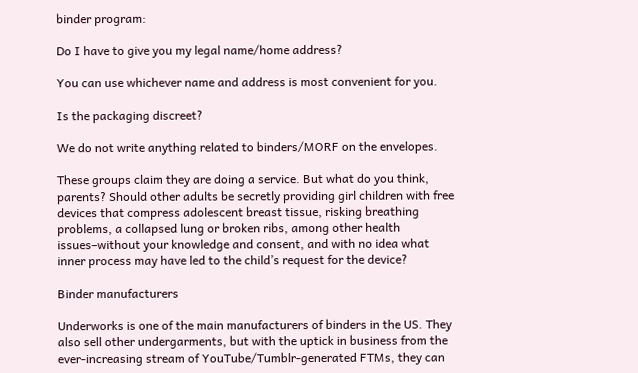binder program:

Do I have to give you my legal name/home address?

You can use whichever name and address is most convenient for you.

Is the packaging discreet?

We do not write anything related to binders/MORF on the envelopes.

These groups claim they are doing a service. But what do you think, parents? Should other adults be secretly providing girl children with free devices that compress adolescent breast tissue, risking breathing problems, a collapsed lung or broken ribs, among other health issues–without your knowledge and consent, and with no idea what inner process may have led to the child’s request for the device?

Binder manufacturers

Underworks is one of the main manufacturers of binders in the US. They also sell other undergarments, but with the uptick in business from the ever-increasing stream of YouTube/Tumblr-generated FTMs, they can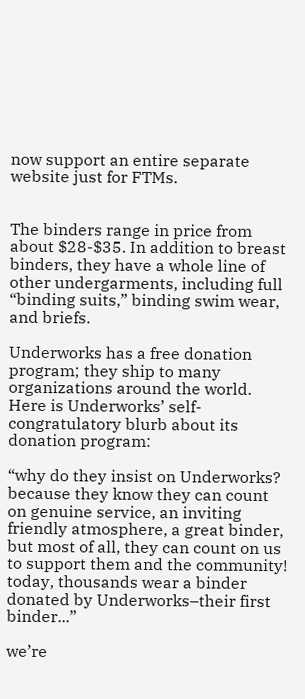now support an entire separate website just for FTMs.


The binders range in price from about $28-$35. In addition to breast binders, they have a whole line of other undergarments, including full “binding suits,” binding swim wear, and briefs.

Underworks has a free donation program; they ship to many organizations around the world. Here is Underworks’ self-congratulatory blurb about its donation program:

“why do they insist on Underworks?
because they know they can count on genuine service, an inviting friendly atmosphere, a great binder, but most of all, they can count on us to support them and the community! today, thousands wear a binder donated by Underworks–their first binder...”

we’re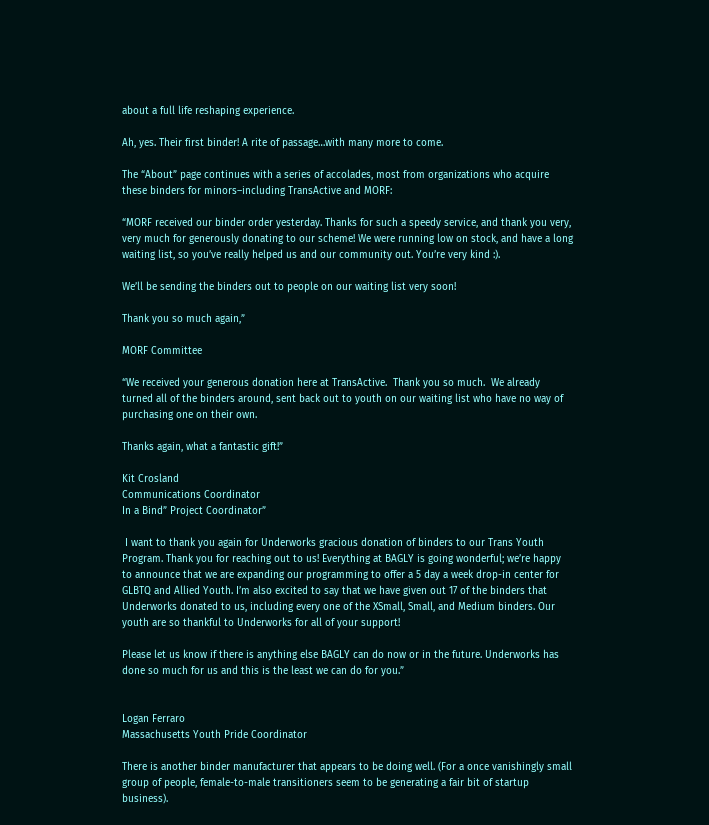about a full life reshaping experience.

Ah, yes. Their first binder! A rite of passage…with many more to come.

The “About” page continues with a series of accolades, most from organizations who acquire these binders for minors–including TransActive and MORF:

“MORF received our binder order yesterday. Thanks for such a speedy service, and thank you very, very much for generously donating to our scheme! We were running low on stock, and have a long waiting list, so you’ve really helped us and our community out. You’re very kind :).

We’ll be sending the binders out to people on our waiting list very soon!

Thank you so much again,”

MORF Committee

“We received your generous donation here at TransActive.  Thank you so much.  We already turned all of the binders around, sent back out to youth on our waiting list who have no way of purchasing one on their own.

Thanks again, what a fantastic gift!”

Kit Crosland
Communications Coordinator
In a Bind” Project Coordinator”

 I want to thank you again for Underworks gracious donation of binders to our Trans Youth Program. Thank you for reaching out to us! Everything at BAGLY is going wonderful; we’re happy to announce that we are expanding our programming to offer a 5 day a week drop-in center for GLBTQ and Allied Youth. I’m also excited to say that we have given out 17 of the binders that Underworks donated to us, including every one of the XSmall, Small, and Medium binders. Our youth are so thankful to Underworks for all of your support!

Please let us know if there is anything else BAGLY can do now or in the future. Underworks has done so much for us and this is the least we can do for you.”


Logan Ferraro
Massachusetts Youth Pride Coordinator

There is another binder manufacturer that appears to be doing well. (For a once vanishingly small group of people, female-to-male transitioners seem to be generating a fair bit of startup business).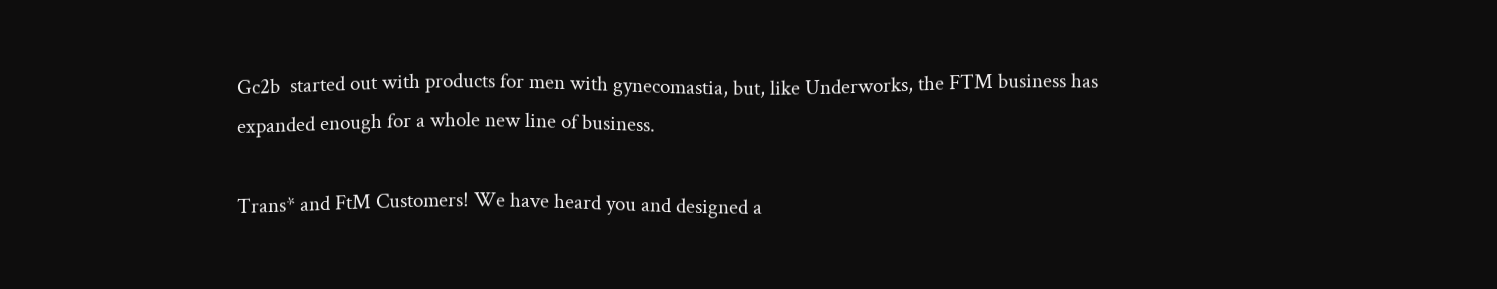Gc2b  started out with products for men with gynecomastia, but, like Underworks, the FTM business has expanded enough for a whole new line of business.

Trans* and FtM Customers! We have heard you and designed a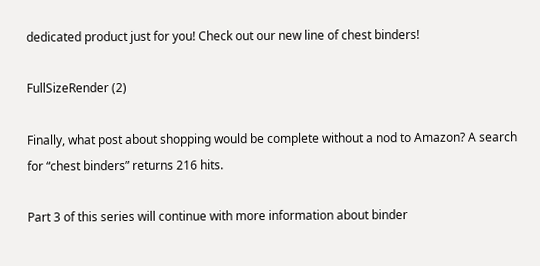dedicated product just for you! Check out our new line of chest binders!

FullSizeRender (2)

Finally, what post about shopping would be complete without a nod to Amazon? A search for “chest binders” returns 216 hits.

Part 3 of this series will continue with more information about binder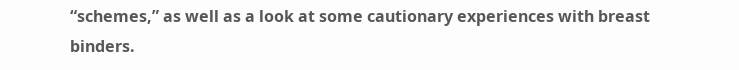“schemes,” as well as a look at some cautionary experiences with breast binders.